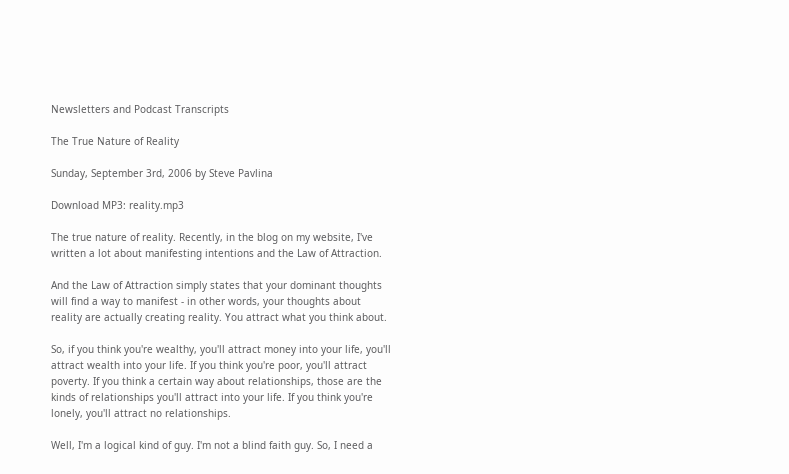Newsletters and Podcast Transcripts

The True Nature of Reality

Sunday, September 3rd, 2006 by Steve Pavlina

Download MP3: reality.mp3

The true nature of reality. Recently, in the blog on my website, I've written a lot about manifesting intentions and the Law of Attraction.

And the Law of Attraction simply states that your dominant thoughts will find a way to manifest - in other words, your thoughts about reality are actually creating reality. You attract what you think about.

So, if you think you're wealthy, you'll attract money into your life, you'll attract wealth into your life. If you think you're poor, you'll attract poverty. If you think a certain way about relationships, those are the kinds of relationships you'll attract into your life. If you think you're lonely, you'll attract no relationships.

Well, I'm a logical kind of guy. I'm not a blind faith guy. So, I need a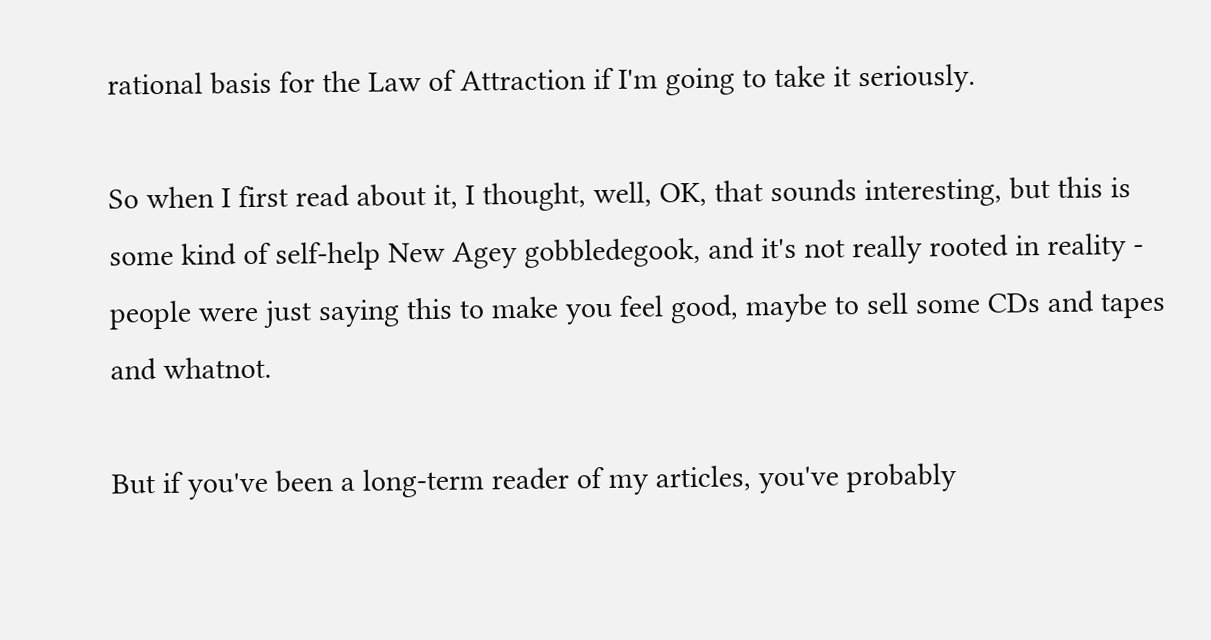rational basis for the Law of Attraction if I'm going to take it seriously.

So when I first read about it, I thought, well, OK, that sounds interesting, but this is some kind of self-help New Agey gobbledegook, and it's not really rooted in reality - people were just saying this to make you feel good, maybe to sell some CDs and tapes and whatnot.

But if you've been a long-term reader of my articles, you've probably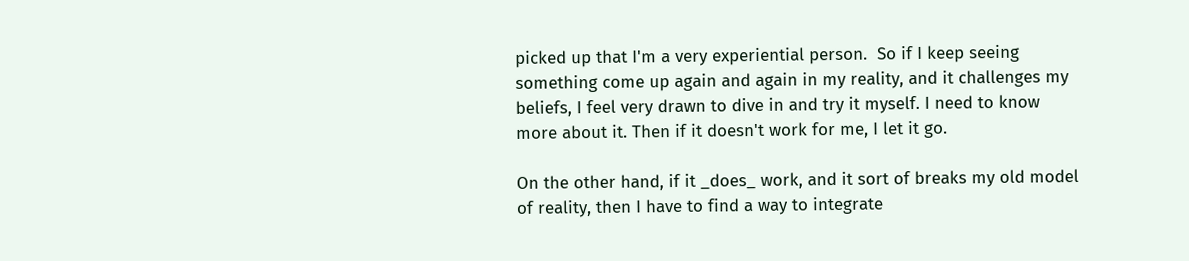picked up that I'm a very experiential person.  So if I keep seeing something come up again and again in my reality, and it challenges my beliefs, I feel very drawn to dive in and try it myself. I need to know more about it. Then if it doesn't work for me, I let it go.

On the other hand, if it _does_ work, and it sort of breaks my old model of reality, then I have to find a way to integrate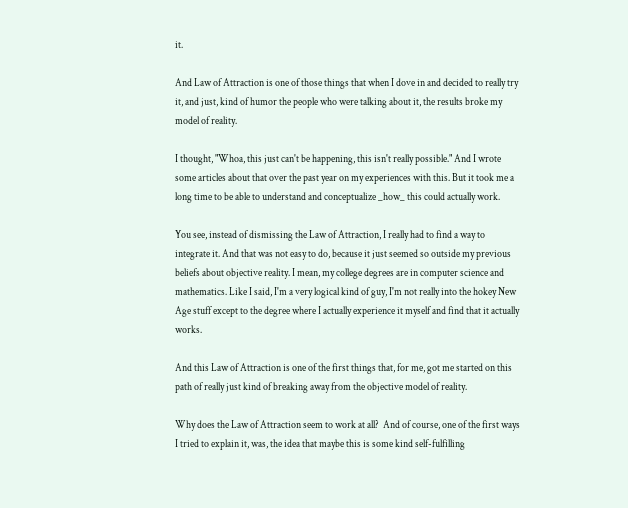it.

And Law of Attraction is one of those things that when I dove in and decided to really try it, and just, kind of humor the people who were talking about it, the results broke my model of reality.

I thought, "Whoa, this just can't be happening, this isn't really possible." And I wrote some articles about that over the past year on my experiences with this. But it took me a long time to be able to understand and conceptualize _how_ this could actually work.

You see, instead of dismissing the Law of Attraction, I really had to find a way to integrate it. And that was not easy to do, because it just seemed so outside my previous beliefs about objective reality. I mean, my college degrees are in computer science and mathematics. Like I said, I'm a very logical kind of guy, I'm not really into the hokey New Age stuff except to the degree where I actually experience it myself and find that it actually works.

And this Law of Attraction is one of the first things that, for me, got me started on this path of really just kind of breaking away from the objective model of reality.

Why does the Law of Attraction seem to work at all?  And of course, one of the first ways I tried to explain it, was, the idea that maybe this is some kind self-fulfilling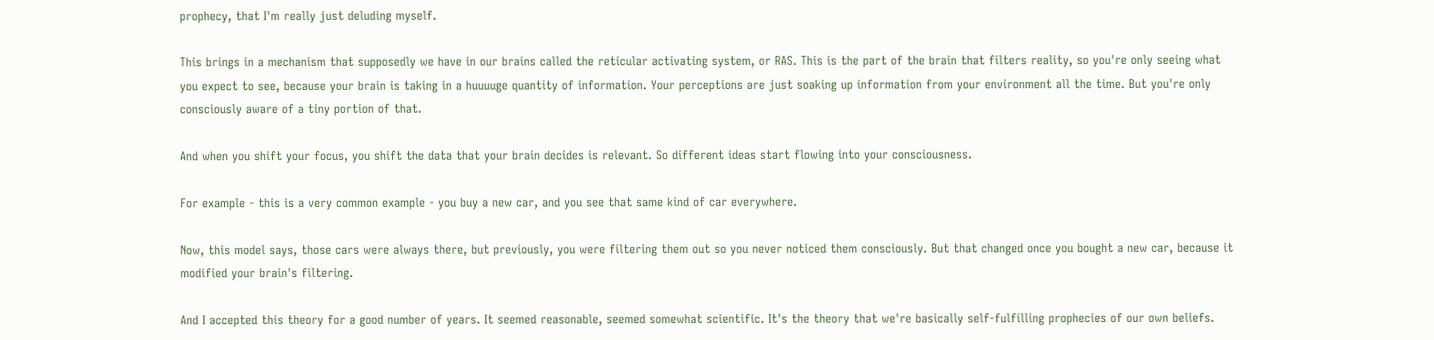prophecy, that I'm really just deluding myself.

This brings in a mechanism that supposedly we have in our brains called the reticular activating system, or RAS. This is the part of the brain that filters reality, so you're only seeing what you expect to see, because your brain is taking in a huuuuge quantity of information. Your perceptions are just soaking up information from your environment all the time. But you're only consciously aware of a tiny portion of that.

And when you shift your focus, you shift the data that your brain decides is relevant. So different ideas start flowing into your consciousness.

For example - this is a very common example - you buy a new car, and you see that same kind of car everywhere.

Now, this model says, those cars were always there, but previously, you were filtering them out so you never noticed them consciously. But that changed once you bought a new car, because it modified your brain's filtering.

And I accepted this theory for a good number of years. It seemed reasonable, seemed somewhat scientific. It's the theory that we're basically self-fulfilling prophecies of our own beliefs.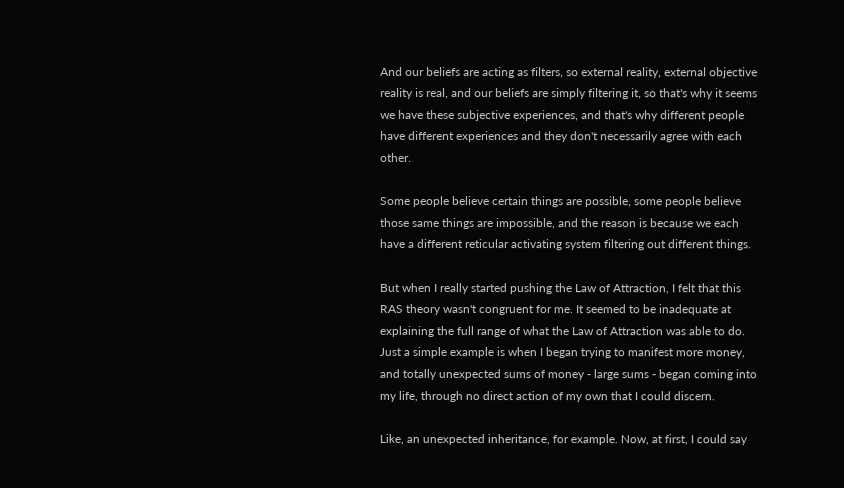And our beliefs are acting as filters, so external reality, external objective reality is real, and our beliefs are simply filtering it, so that's why it seems we have these subjective experiences, and that's why different people have different experiences and they don't necessarily agree with each other.

Some people believe certain things are possible, some people believe those same things are impossible, and the reason is because we each have a different reticular activating system filtering out different things.

But when I really started pushing the Law of Attraction, I felt that this RAS theory wasn't congruent for me. It seemed to be inadequate at explaining the full range of what the Law of Attraction was able to do. Just a simple example is when I began trying to manifest more money, and totally unexpected sums of money - large sums - began coming into my life, through no direct action of my own that I could discern.

Like, an unexpected inheritance, for example. Now, at first, I could say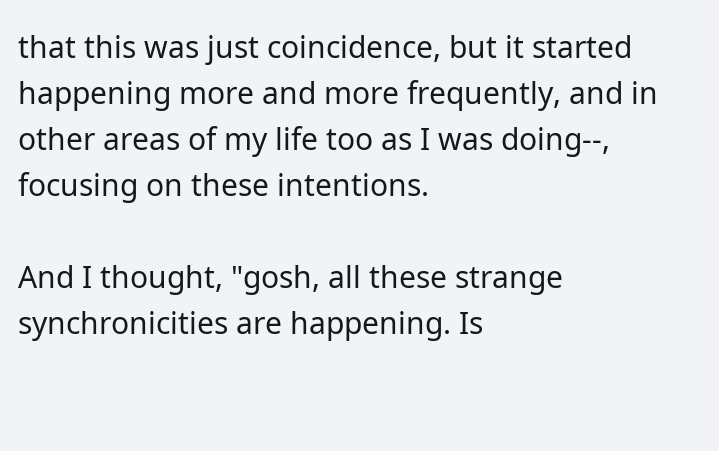that this was just coincidence, but it started happening more and more frequently, and in other areas of my life too as I was doing--, focusing on these intentions.

And I thought, "gosh, all these strange synchronicities are happening. Is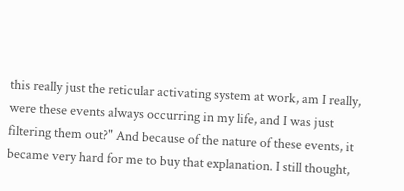this really just the reticular activating system at work, am I really, were these events always occurring in my life, and I was just filtering them out?" And because of the nature of these events, it became very hard for me to buy that explanation. I still thought,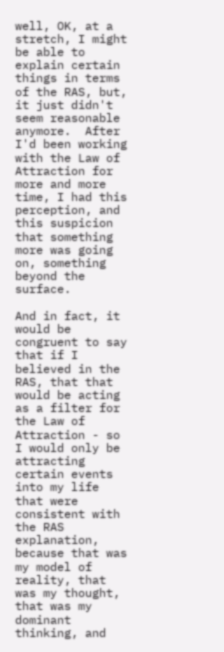well, OK, at a stretch, I might be able to explain certain things in terms of the RAS, but, it just didn't seem reasonable anymore.  After I'd been working with the Law of Attraction for more and more time, I had this perception, and this suspicion that something more was going on, something beyond the surface.

And in fact, it would be congruent to say that if I believed in the RAS, that that would be acting as a filter for the Law of Attraction - so I would only be attracting certain events into my life that were consistent with the RAS explanation, because that was my model of reality, that was my thought, that was my dominant thinking, and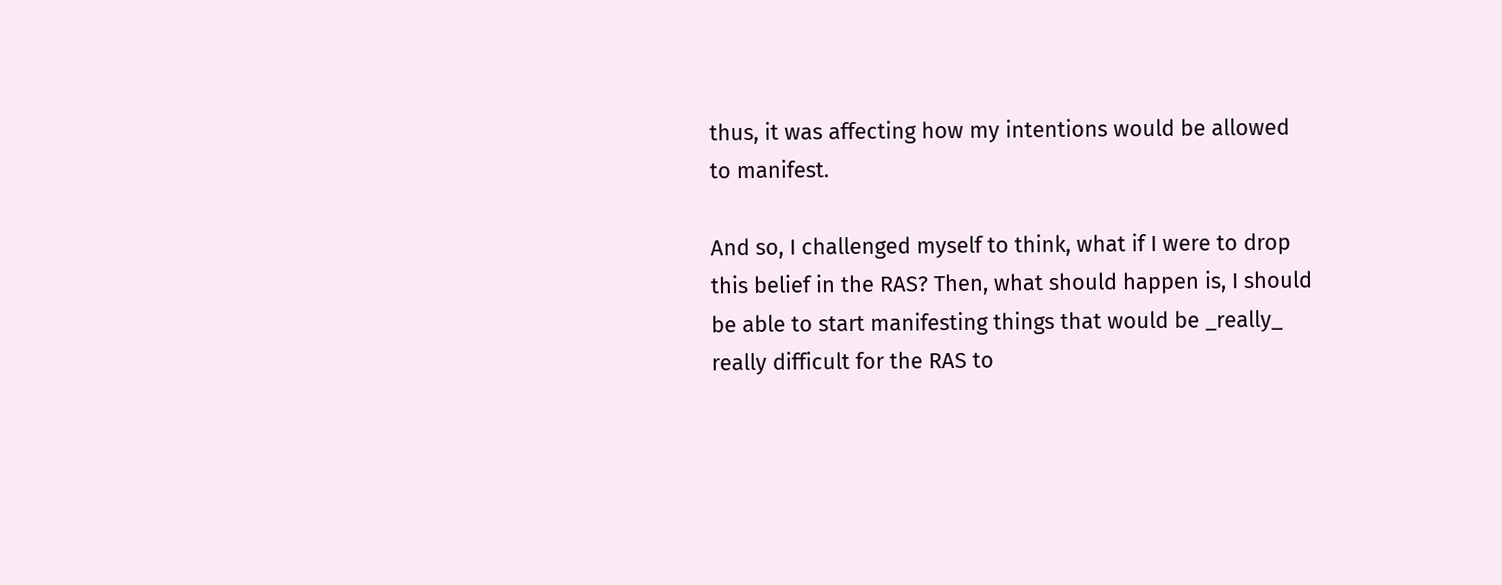thus, it was affecting how my intentions would be allowed to manifest.

And so, I challenged myself to think, what if I were to drop this belief in the RAS? Then, what should happen is, I should be able to start manifesting things that would be _really_ really difficult for the RAS to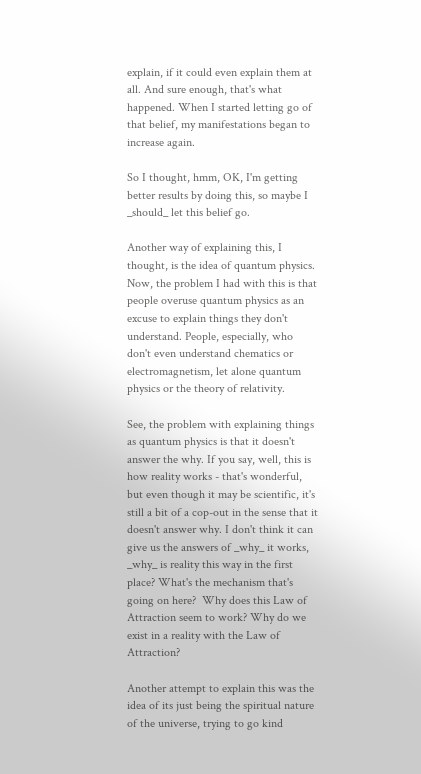explain, if it could even explain them at all. And sure enough, that's what happened. When I started letting go of that belief, my manifestations began to increase again.

So I thought, hmm, OK, I'm getting better results by doing this, so maybe I _should_ let this belief go.

Another way of explaining this, I thought, is the idea of quantum physics. Now, the problem I had with this is that people overuse quantum physics as an excuse to explain things they don't understand. People, especially, who don't even understand chematics or electromagnetism, let alone quantum physics or the theory of relativity.

See, the problem with explaining things as quantum physics is that it doesn't answer the why. If you say, well, this is how reality works - that's wonderful, but even though it may be scientific, it's still a bit of a cop-out in the sense that it doesn't answer why. I don't think it can give us the answers of _why_ it works, _why_ is reality this way in the first place? What's the mechanism that's going on here?  Why does this Law of Attraction seem to work? Why do we exist in a reality with the Law of Attraction?

Another attempt to explain this was the idea of its just being the spiritual nature of the universe, trying to go kind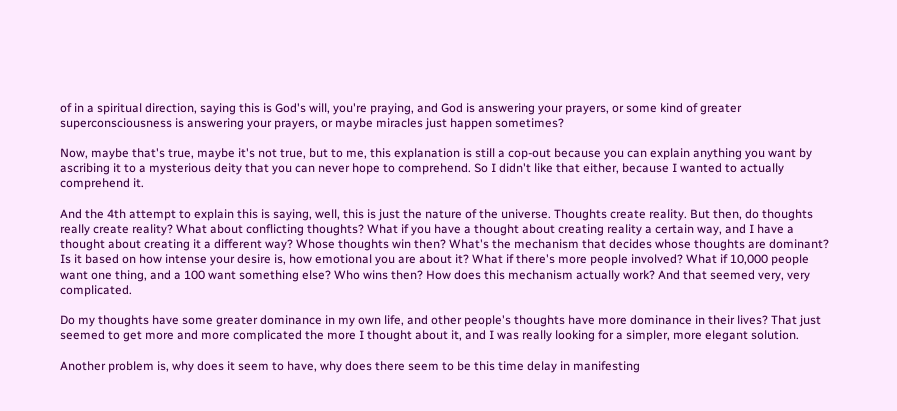of in a spiritual direction, saying this is God's will, you're praying, and God is answering your prayers, or some kind of greater superconsciousness is answering your prayers, or maybe miracles just happen sometimes?

Now, maybe that's true, maybe it's not true, but to me, this explanation is still a cop-out because you can explain anything you want by ascribing it to a mysterious deity that you can never hope to comprehend. So I didn't like that either, because I wanted to actually comprehend it.

And the 4th attempt to explain this is saying, well, this is just the nature of the universe. Thoughts create reality. But then, do thoughts really create reality? What about conflicting thoughts? What if you have a thought about creating reality a certain way, and I have a thought about creating it a different way? Whose thoughts win then? What's the mechanism that decides whose thoughts are dominant? Is it based on how intense your desire is, how emotional you are about it? What if there's more people involved? What if 10,000 people want one thing, and a 100 want something else? Who wins then? How does this mechanism actually work? And that seemed very, very complicated.

Do my thoughts have some greater dominance in my own life, and other people's thoughts have more dominance in their lives? That just seemed to get more and more complicated the more I thought about it, and I was really looking for a simpler, more elegant solution.

Another problem is, why does it seem to have, why does there seem to be this time delay in manifesting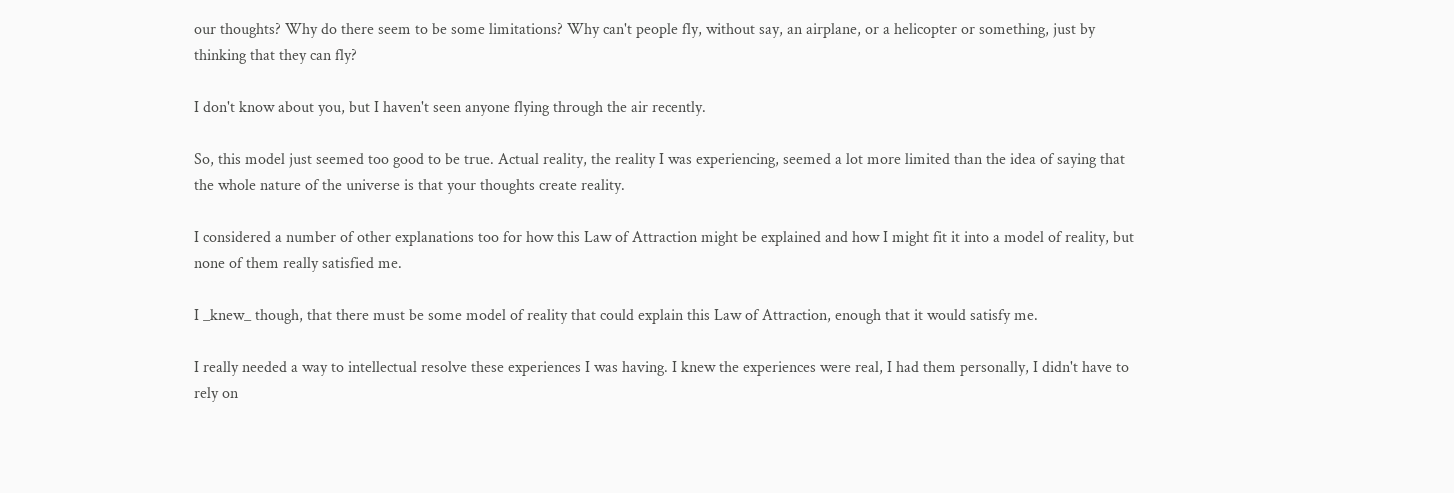our thoughts? Why do there seem to be some limitations? Why can't people fly, without say, an airplane, or a helicopter or something, just by thinking that they can fly?

I don't know about you, but I haven't seen anyone flying through the air recently.

So, this model just seemed too good to be true. Actual reality, the reality I was experiencing, seemed a lot more limited than the idea of saying that the whole nature of the universe is that your thoughts create reality.

I considered a number of other explanations too for how this Law of Attraction might be explained and how I might fit it into a model of reality, but none of them really satisfied me.

I _knew_ though, that there must be some model of reality that could explain this Law of Attraction, enough that it would satisfy me.

I really needed a way to intellectual resolve these experiences I was having. I knew the experiences were real, I had them personally, I didn't have to rely on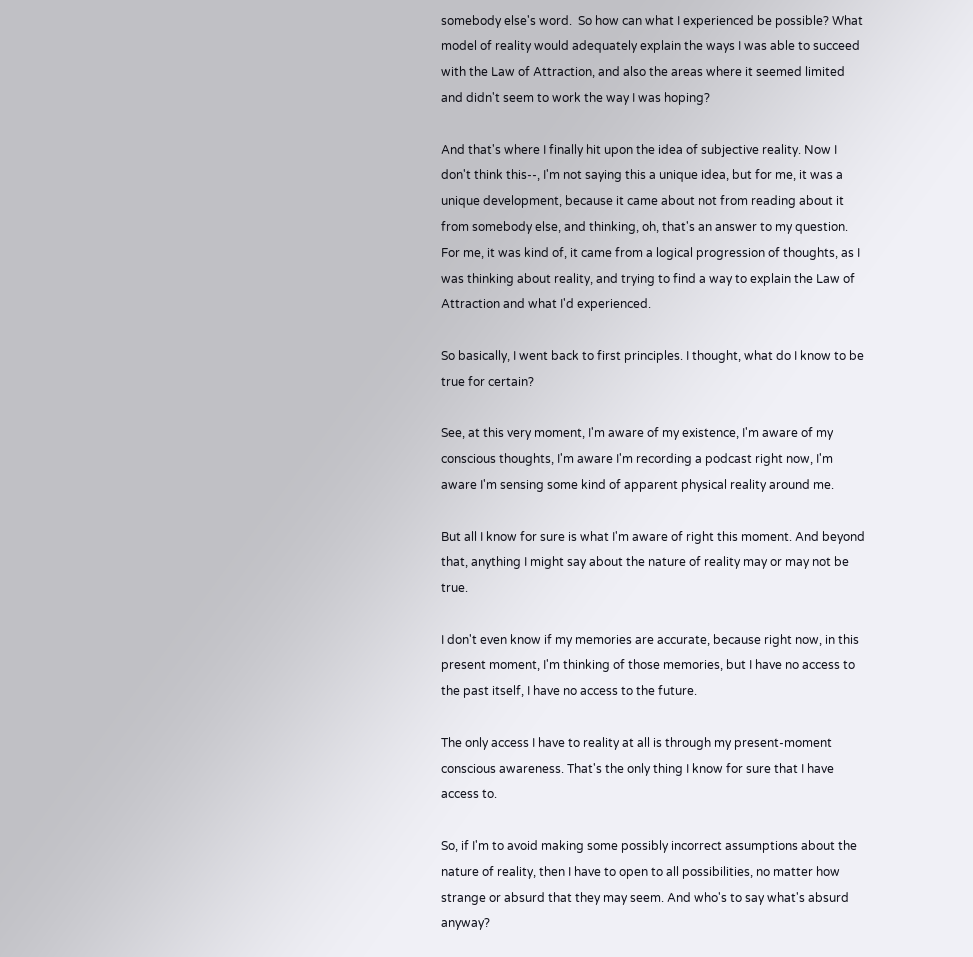somebody else's word.  So how can what I experienced be possible? What model of reality would adequately explain the ways I was able to succeed with the Law of Attraction, and also the areas where it seemed limited and didn't seem to work the way I was hoping?

And that's where I finally hit upon the idea of subjective reality. Now I don't think this--, I'm not saying this a unique idea, but for me, it was a unique development, because it came about not from reading about it from somebody else, and thinking, oh, that's an answer to my question. For me, it was kind of, it came from a logical progression of thoughts, as I was thinking about reality, and trying to find a way to explain the Law of Attraction and what I'd experienced.

So basically, I went back to first principles. I thought, what do I know to be true for certain?

See, at this very moment, I'm aware of my existence, I'm aware of my conscious thoughts, I'm aware I'm recording a podcast right now, I'm aware I'm sensing some kind of apparent physical reality around me.

But all I know for sure is what I'm aware of right this moment. And beyond that, anything I might say about the nature of reality may or may not be true.

I don't even know if my memories are accurate, because right now, in this present moment, I'm thinking of those memories, but I have no access to the past itself, I have no access to the future.

The only access I have to reality at all is through my present-moment conscious awareness. That's the only thing I know for sure that I have access to.

So, if I'm to avoid making some possibly incorrect assumptions about the nature of reality, then I have to open to all possibilities, no matter how strange or absurd that they may seem. And who's to say what's absurd anyway?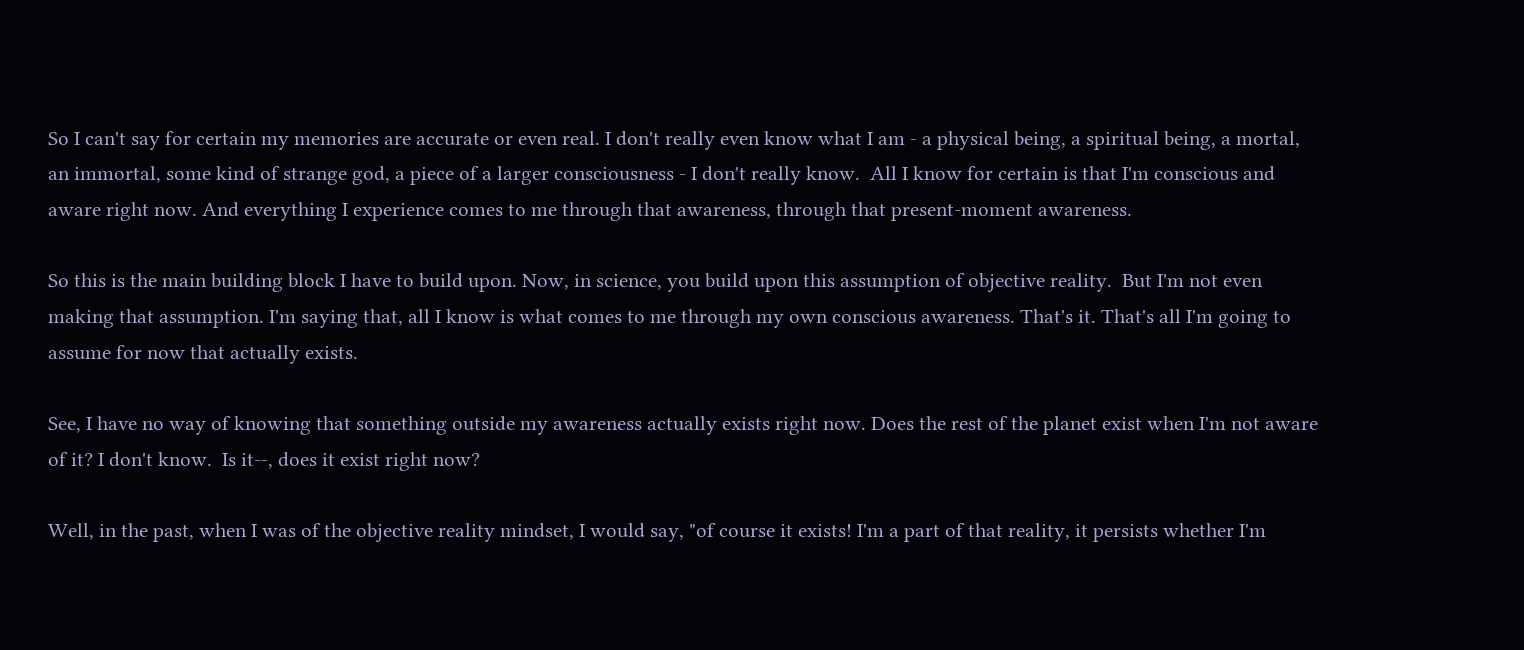So I can't say for certain my memories are accurate or even real. I don't really even know what I am - a physical being, a spiritual being, a mortal, an immortal, some kind of strange god, a piece of a larger consciousness - I don't really know.  All I know for certain is that I'm conscious and aware right now. And everything I experience comes to me through that awareness, through that present-moment awareness.

So this is the main building block I have to build upon. Now, in science, you build upon this assumption of objective reality.  But I'm not even making that assumption. I'm saying that, all I know is what comes to me through my own conscious awareness. That's it. That's all I'm going to assume for now that actually exists.

See, I have no way of knowing that something outside my awareness actually exists right now. Does the rest of the planet exist when I'm not aware of it? I don't know.  Is it--, does it exist right now?

Well, in the past, when I was of the objective reality mindset, I would say, "of course it exists! I'm a part of that reality, it persists whether I'm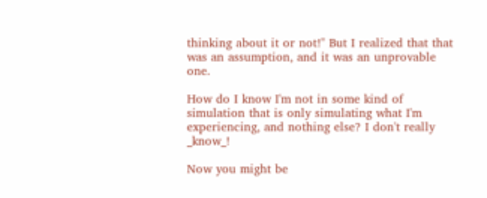thinking about it or not!" But I realized that that was an assumption, and it was an unprovable one.

How do I know I'm not in some kind of simulation that is only simulating what I'm experiencing, and nothing else? I don't really _know_!

Now you might be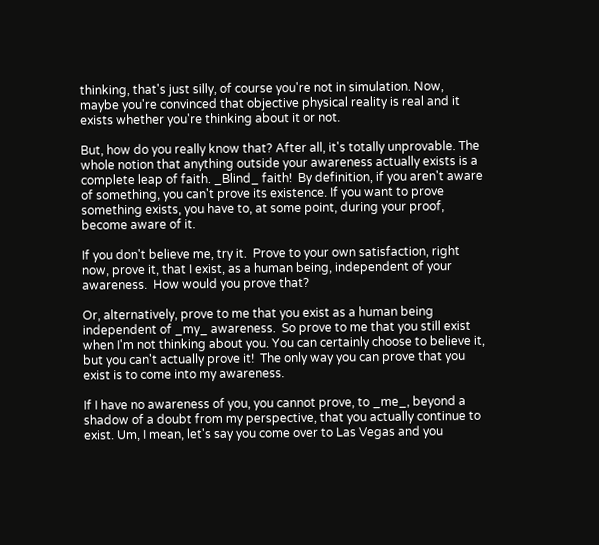thinking, that's just silly, of course you're not in simulation. Now, maybe you're convinced that objective physical reality is real and it exists whether you're thinking about it or not.

But, how do you really know that? After all, it's totally unprovable. The whole notion that anything outside your awareness actually exists is a complete leap of faith. _Blind_ faith!  By definition, if you aren't aware of something, you can't prove its existence. If you want to prove something exists, you have to, at some point, during your proof, become aware of it.

If you don't believe me, try it.  Prove to your own satisfaction, right now, prove it, that I exist, as a human being, independent of your awareness.  How would you prove that?

Or, alternatively, prove to me that you exist as a human being independent of _my_ awareness.  So prove to me that you still exist when I'm not thinking about you. You can certainly choose to believe it, but you can't actually prove it!  The only way you can prove that you exist is to come into my awareness.

If I have no awareness of you, you cannot prove, to _me_, beyond a shadow of a doubt from my perspective, that you actually continue to exist. Um, I mean, let's say you come over to Las Vegas and you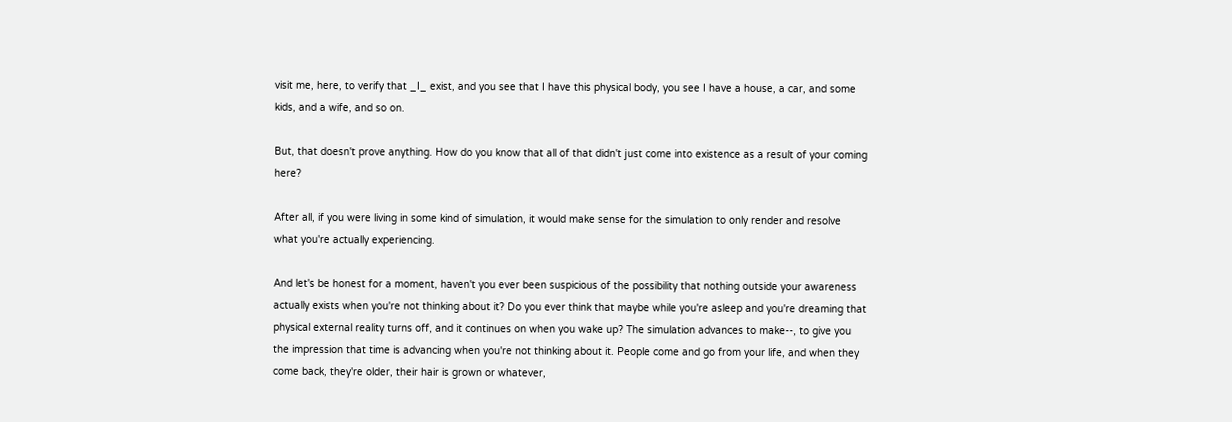visit me, here, to verify that _I_ exist, and you see that I have this physical body, you see I have a house, a car, and some kids, and a wife, and so on.

But, that doesn't prove anything. How do you know that all of that didn't just come into existence as a result of your coming here?

After all, if you were living in some kind of simulation, it would make sense for the simulation to only render and resolve what you're actually experiencing.

And let's be honest for a moment, haven't you ever been suspicious of the possibility that nothing outside your awareness actually exists when you're not thinking about it? Do you ever think that maybe while you're asleep and you're dreaming that physical external reality turns off, and it continues on when you wake up? The simulation advances to make--, to give you the impression that time is advancing when you're not thinking about it. People come and go from your life, and when they come back, they're older, their hair is grown or whatever,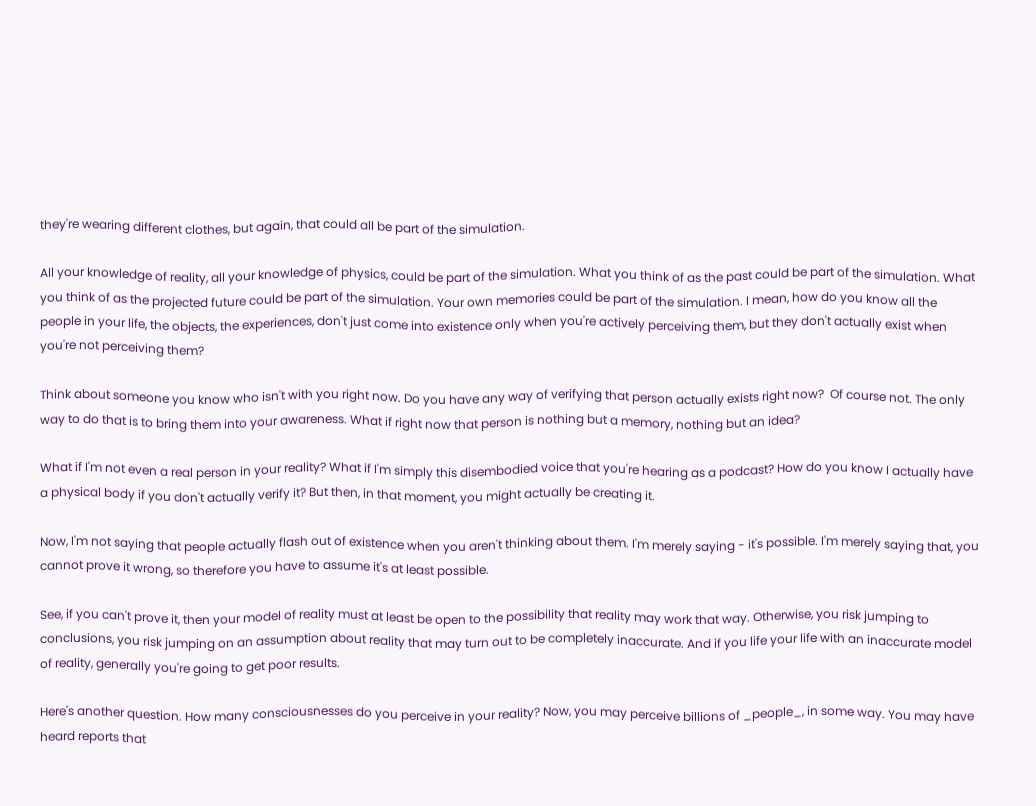they're wearing different clothes, but again, that could all be part of the simulation.

All your knowledge of reality, all your knowledge of physics, could be part of the simulation. What you think of as the past could be part of the simulation. What you think of as the projected future could be part of the simulation. Your own memories could be part of the simulation. I mean, how do you know all the people in your life, the objects, the experiences, don't just come into existence only when you're actively perceiving them, but they don't actually exist when you're not perceiving them?

Think about someone you know who isn't with you right now. Do you have any way of verifying that person actually exists right now?  Of course not. The only way to do that is to bring them into your awareness. What if right now that person is nothing but a memory, nothing but an idea?

What if I'm not even a real person in your reality? What if I'm simply this disembodied voice that you're hearing as a podcast? How do you know I actually have a physical body if you don't actually verify it? But then, in that moment, you might actually be creating it.

Now, I'm not saying that people actually flash out of existence when you aren't thinking about them. I'm merely saying - it's possible. I'm merely saying that, you cannot prove it wrong, so therefore you have to assume it's at least possible.

See, if you can't prove it, then your model of reality must at least be open to the possibility that reality may work that way. Otherwise, you risk jumping to conclusions, you risk jumping on an assumption about reality that may turn out to be completely inaccurate. And if you life your life with an inaccurate model of reality, generally you're going to get poor results.

Here's another question. How many consciousnesses do you perceive in your reality? Now, you may perceive billions of _people_, in some way. You may have heard reports that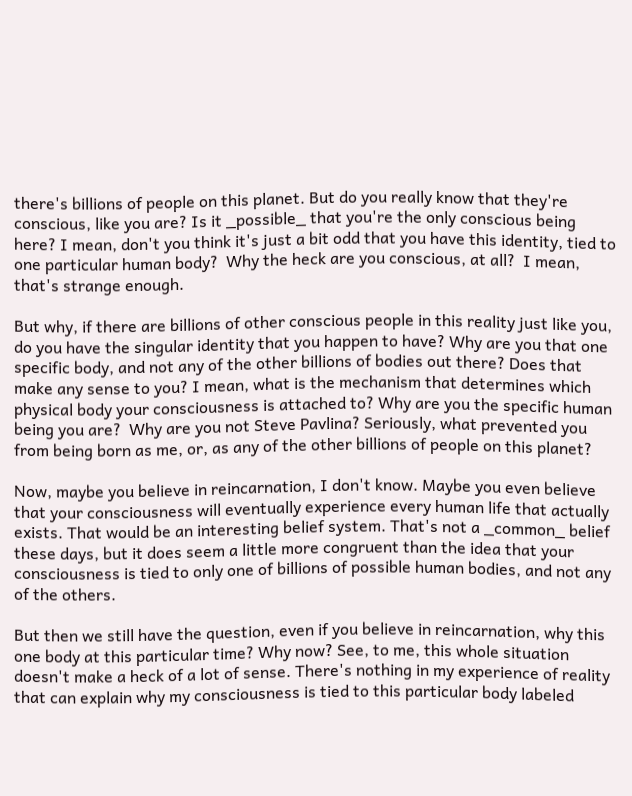there's billions of people on this planet. But do you really know that they're conscious, like you are? Is it _possible_ that you're the only conscious being here? I mean, don't you think it's just a bit odd that you have this identity, tied to one particular human body?  Why the heck are you conscious, at all?  I mean, that's strange enough.

But why, if there are billions of other conscious people in this reality just like you, do you have the singular identity that you happen to have? Why are you that one specific body, and not any of the other billions of bodies out there? Does that make any sense to you? I mean, what is the mechanism that determines which physical body your consciousness is attached to? Why are you the specific human being you are?  Why are you not Steve Pavlina? Seriously, what prevented you from being born as me, or, as any of the other billions of people on this planet?

Now, maybe you believe in reincarnation, I don't know. Maybe you even believe that your consciousness will eventually experience every human life that actually exists. That would be an interesting belief system. That's not a _common_ belief these days, but it does seem a little more congruent than the idea that your consciousness is tied to only one of billions of possible human bodies, and not any of the others.

But then we still have the question, even if you believe in reincarnation, why this one body at this particular time? Why now? See, to me, this whole situation doesn't make a heck of a lot of sense. There's nothing in my experience of reality that can explain why my consciousness is tied to this particular body labeled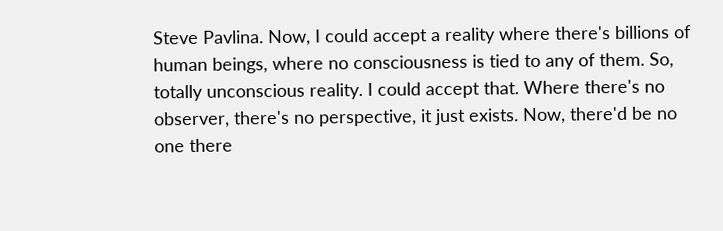Steve Pavlina. Now, I could accept a reality where there's billions of human beings, where no consciousness is tied to any of them. So, totally unconscious reality. I could accept that. Where there's no observer, there's no perspective, it just exists. Now, there'd be no one there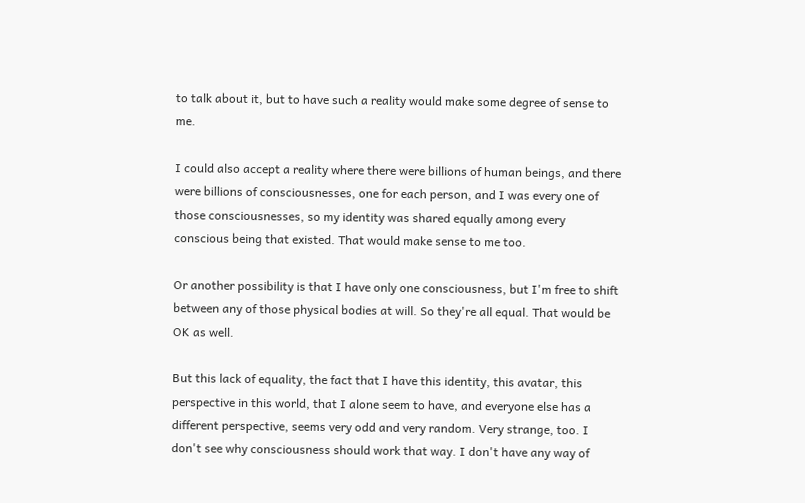to talk about it, but to have such a reality would make some degree of sense to me.

I could also accept a reality where there were billions of human beings, and there were billions of consciousnesses, one for each person, and I was every one of those consciousnesses, so my identity was shared equally among every conscious being that existed. That would make sense to me too.

Or another possibility is that I have only one consciousness, but I'm free to shift between any of those physical bodies at will. So they're all equal. That would be OK as well.

But this lack of equality, the fact that I have this identity, this avatar, this perspective in this world, that I alone seem to have, and everyone else has a different perspective, seems very odd and very random. Very strange, too. I don't see why consciousness should work that way. I don't have any way of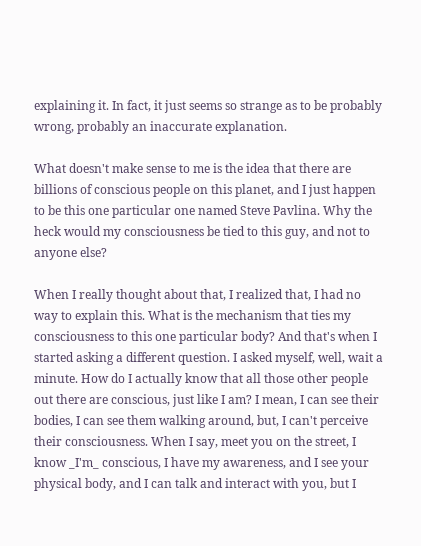explaining it. In fact, it just seems so strange as to be probably wrong, probably an inaccurate explanation.

What doesn't make sense to me is the idea that there are billions of conscious people on this planet, and I just happen to be this one particular one named Steve Pavlina. Why the heck would my consciousness be tied to this guy, and not to anyone else?

When I really thought about that, I realized that, I had no way to explain this. What is the mechanism that ties my consciousness to this one particular body? And that's when I started asking a different question. I asked myself, well, wait a minute. How do I actually know that all those other people out there are conscious, just like I am? I mean, I can see their  bodies, I can see them walking around, but, I can't perceive their consciousness. When I say, meet you on the street, I know _I'm_ conscious, I have my awareness, and I see your physical body, and I can talk and interact with you, but I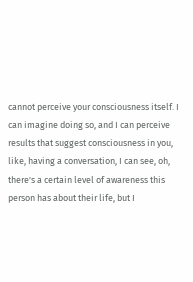cannot perceive your consciousness itself. I can imagine doing so, and I can perceive results that suggest consciousness in you, like, having a conversation, I can see, oh, there's a certain level of awareness this person has about their life, but I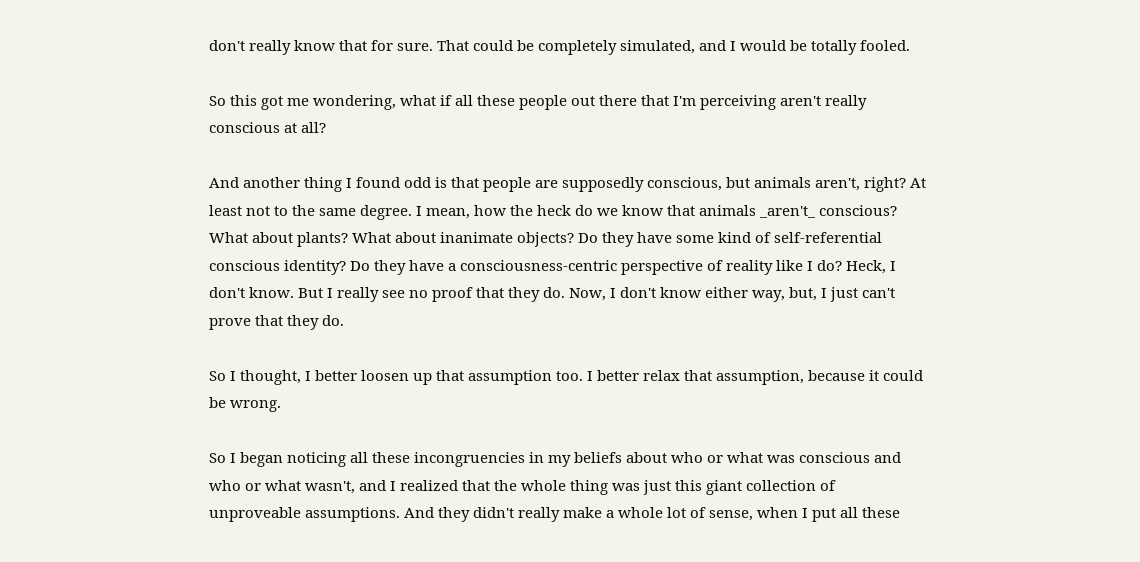don't really know that for sure. That could be completely simulated, and I would be totally fooled.

So this got me wondering, what if all these people out there that I'm perceiving aren't really conscious at all?

And another thing I found odd is that people are supposedly conscious, but animals aren't, right? At least not to the same degree. I mean, how the heck do we know that animals _aren't_ conscious? What about plants? What about inanimate objects? Do they have some kind of self-referential conscious identity? Do they have a consciousness-centric perspective of reality like I do? Heck, I don't know. But I really see no proof that they do. Now, I don't know either way, but, I just can't prove that they do.

So I thought, I better loosen up that assumption too. I better relax that assumption, because it could be wrong.

So I began noticing all these incongruencies in my beliefs about who or what was conscious and who or what wasn't, and I realized that the whole thing was just this giant collection of unproveable assumptions. And they didn't really make a whole lot of sense, when I put all these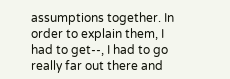assumptions together. In order to explain them, I had to get--, I had to go really far out there and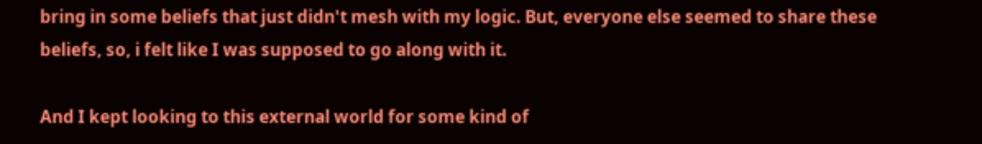bring in some beliefs that just didn't mesh with my logic. But, everyone else seemed to share these beliefs, so, i felt like I was supposed to go along with it.

And I kept looking to this external world for some kind of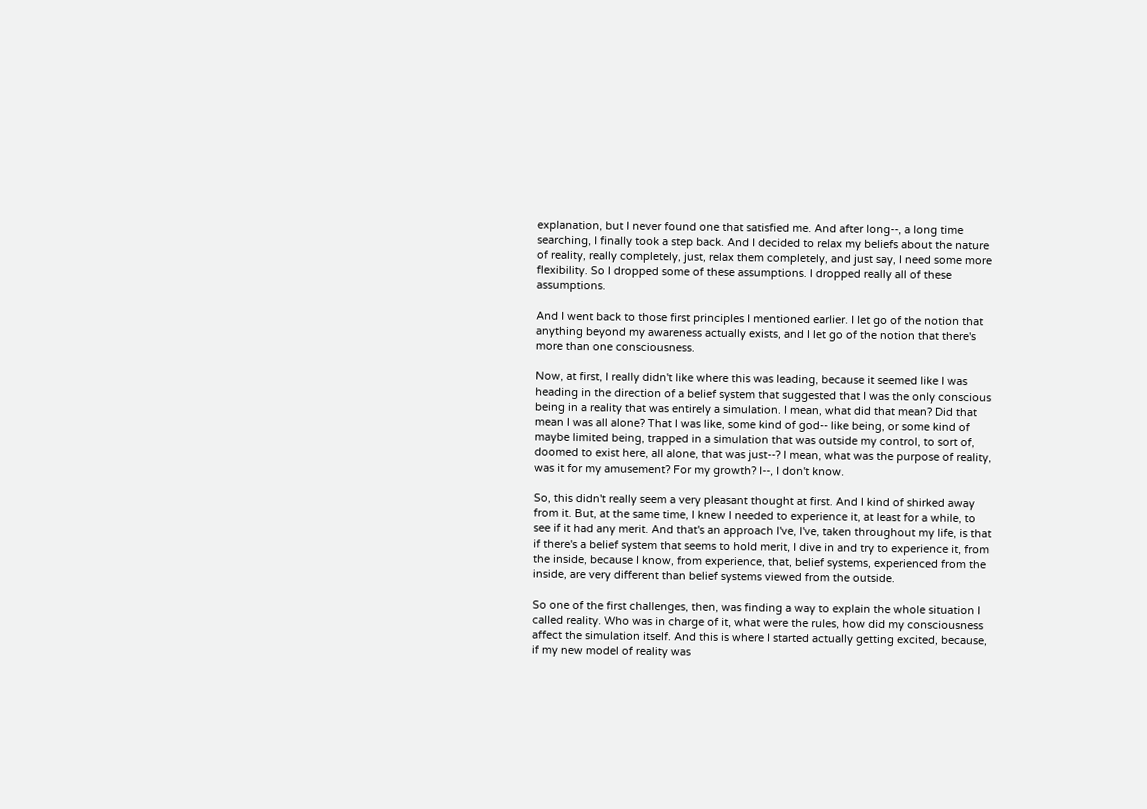explanation, but I never found one that satisfied me. And after long--, a long time searching, I finally took a step back. And I decided to relax my beliefs about the nature of reality, really completely, just, relax them completely, and just say, I need some more flexibility. So I dropped some of these assumptions. I dropped really all of these assumptions.

And I went back to those first principles I mentioned earlier. I let go of the notion that anything beyond my awareness actually exists, and I let go of the notion that there's more than one consciousness.

Now, at first, I really didn't like where this was leading, because it seemed like I was heading in the direction of a belief system that suggested that I was the only conscious being in a reality that was entirely a simulation. I mean, what did that mean? Did that mean I was all alone? That I was like, some kind of god-- like being, or some kind of maybe limited being, trapped in a simulation that was outside my control, to sort of, doomed to exist here, all alone, that was just--? I mean, what was the purpose of reality, was it for my amusement? For my growth? I--, I don't know.

So, this didn't really seem a very pleasant thought at first. And I kind of shirked away from it. But, at the same time, I knew I needed to experience it, at least for a while, to see if it had any merit. And that's an approach I've, I've, taken throughout my life, is that if there's a belief system that seems to hold merit, I dive in and try to experience it, from the inside, because I know, from experience, that, belief systems, experienced from the inside, are very different than belief systems viewed from the outside.

So one of the first challenges, then, was finding a way to explain the whole situation I called reality. Who was in charge of it, what were the rules, how did my consciousness affect the simulation itself. And this is where I started actually getting excited, because, if my new model of reality was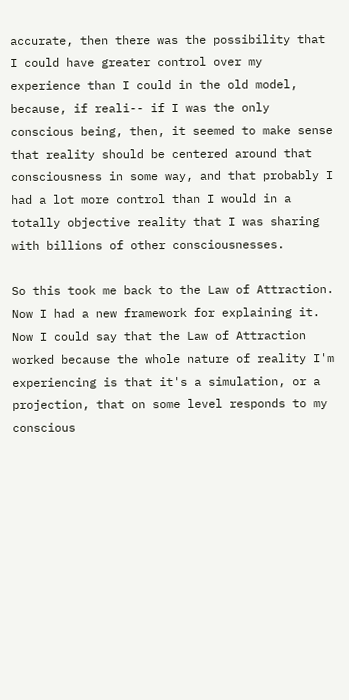accurate, then there was the possibility that I could have greater control over my experience than I could in the old model, because, if reali-- if I was the only conscious being, then, it seemed to make sense that reality should be centered around that consciousness in some way, and that probably I had a lot more control than I would in a totally objective reality that I was sharing with billions of other consciousnesses.

So this took me back to the Law of Attraction. Now I had a new framework for explaining it. Now I could say that the Law of Attraction worked because the whole nature of reality I'm experiencing is that it's a simulation, or a projection, that on some level responds to my conscious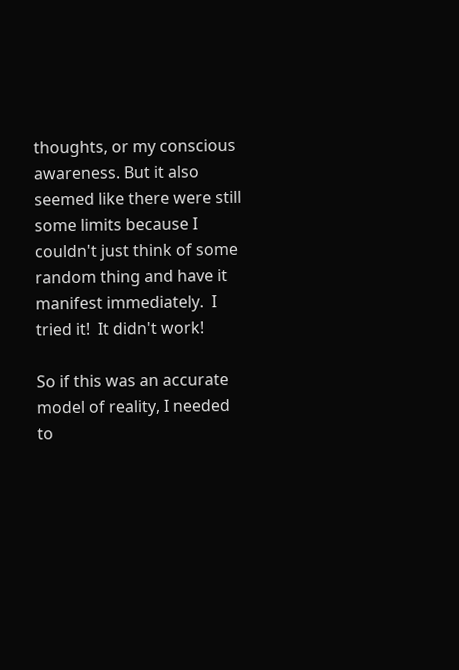thoughts, or my conscious awareness. But it also seemed like there were still some limits because I couldn't just think of some random thing and have it manifest immediately.  I tried it!  It didn't work!

So if this was an accurate model of reality, I needed to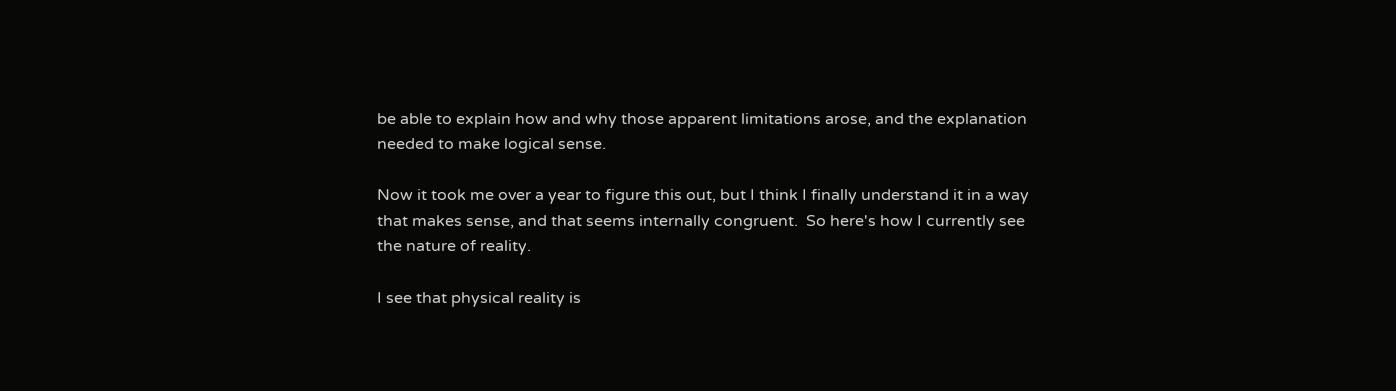be able to explain how and why those apparent limitations arose, and the explanation needed to make logical sense.

Now it took me over a year to figure this out, but I think I finally understand it in a way that makes sense, and that seems internally congruent.  So here's how I currently see the nature of reality.

I see that physical reality is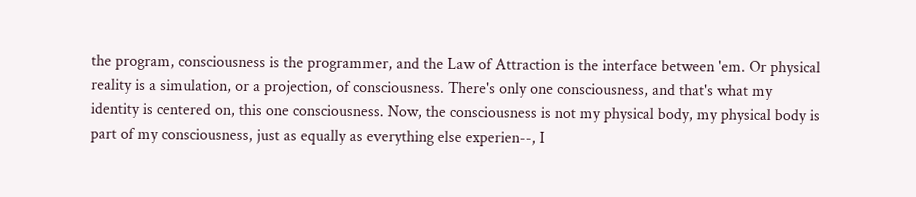the program, consciousness is the programmer, and the Law of Attraction is the interface between 'em. Or physical reality is a simulation, or a projection, of consciousness. There's only one consciousness, and that's what my identity is centered on, this one consciousness. Now, the consciousness is not my physical body, my physical body is part of my consciousness, just as equally as everything else experien--, I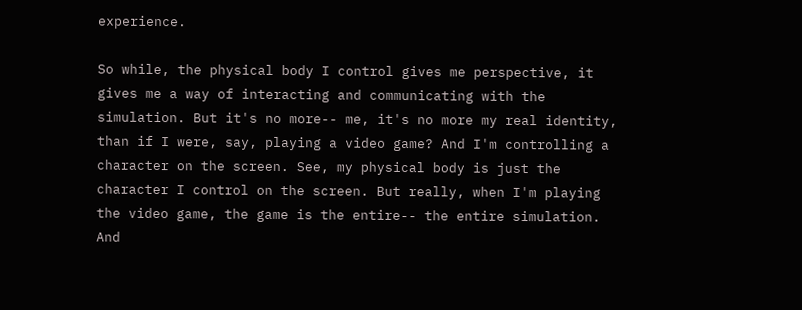experience.

So while, the physical body I control gives me perspective, it gives me a way of interacting and communicating with the simulation. But it's no more-- me, it's no more my real identity, than if I were, say, playing a video game? And I'm controlling a character on the screen. See, my physical body is just the character I control on the screen. But really, when I'm playing the video game, the game is the entire-- the entire simulation. And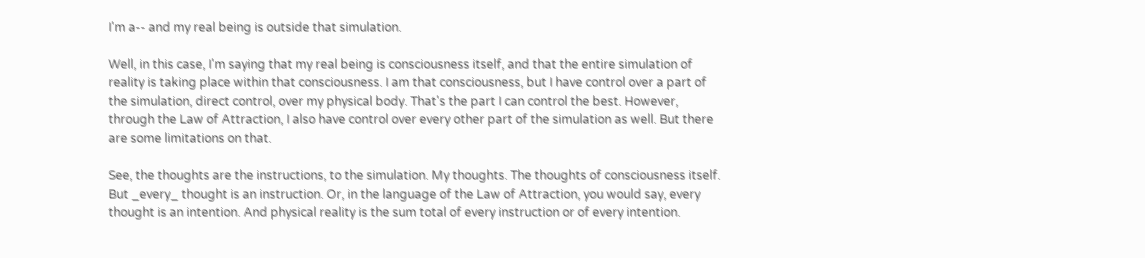I'm a-- and my real being is outside that simulation.

Well, in this case, I'm saying that my real being is consciousness itself, and that the entire simulation of reality is taking place within that consciousness. I am that consciousness, but I have control over a part of the simulation, direct control, over my physical body. That's the part I can control the best. However, through the Law of Attraction, I also have control over every other part of the simulation as well. But there are some limitations on that.

See, the thoughts are the instructions, to the simulation. My thoughts. The thoughts of consciousness itself. But _every_ thought is an instruction. Or, in the language of the Law of Attraction, you would say, every thought is an intention. And physical reality is the sum total of every instruction or of every intention.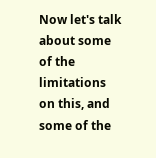Now let's talk about some of the limitations on this, and some of the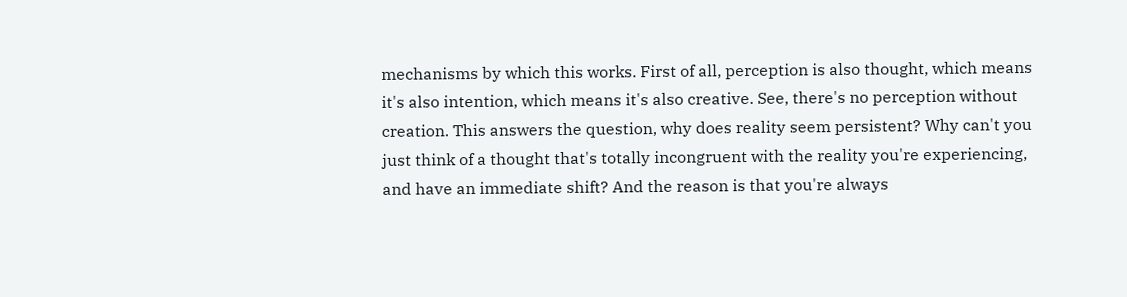mechanisms by which this works. First of all, perception is also thought, which means it's also intention, which means it's also creative. See, there's no perception without creation. This answers the question, why does reality seem persistent? Why can't you just think of a thought that's totally incongruent with the reality you're experiencing, and have an immediate shift? And the reason is that you're always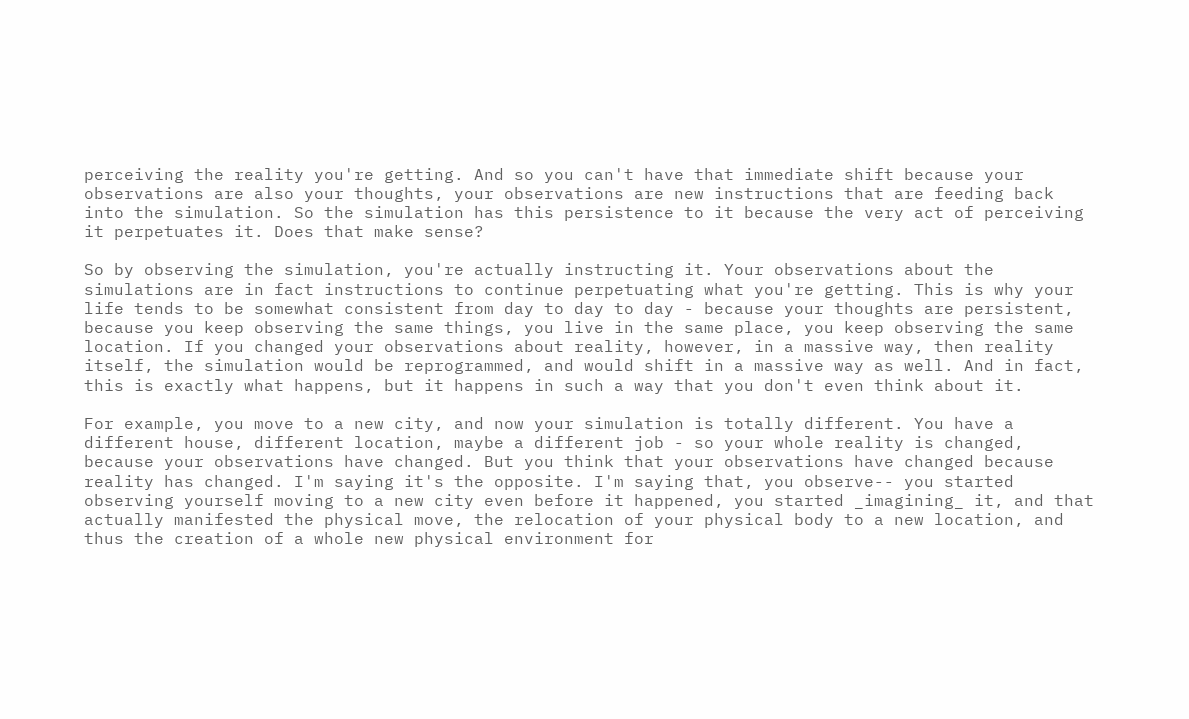perceiving the reality you're getting. And so you can't have that immediate shift because your observations are also your thoughts, your observations are new instructions that are feeding back into the simulation. So the simulation has this persistence to it because the very act of perceiving it perpetuates it. Does that make sense?

So by observing the simulation, you're actually instructing it. Your observations about the simulations are in fact instructions to continue perpetuating what you're getting. This is why your life tends to be somewhat consistent from day to day to day - because your thoughts are persistent, because you keep observing the same things, you live in the same place, you keep observing the same location. If you changed your observations about reality, however, in a massive way, then reality itself, the simulation would be reprogrammed, and would shift in a massive way as well. And in fact, this is exactly what happens, but it happens in such a way that you don't even think about it.

For example, you move to a new city, and now your simulation is totally different. You have a different house, different location, maybe a different job - so your whole reality is changed, because your observations have changed. But you think that your observations have changed because reality has changed. I'm saying it's the opposite. I'm saying that, you observe-- you started observing yourself moving to a new city even before it happened, you started _imagining_ it, and that actually manifested the physical move, the relocation of your physical body to a new location, and thus the creation of a whole new physical environment for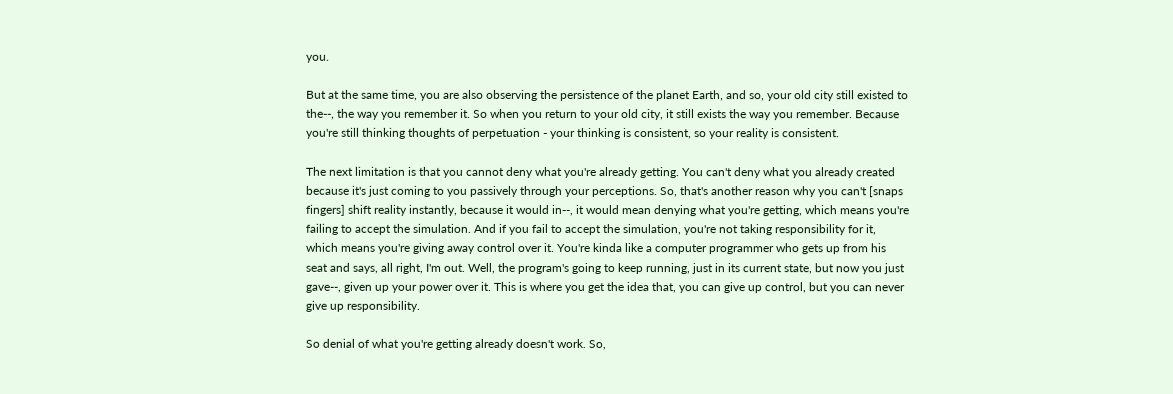you.

But at the same time, you are also observing the persistence of the planet Earth, and so, your old city still existed to the--, the way you remember it. So when you return to your old city, it still exists the way you remember. Because you're still thinking thoughts of perpetuation - your thinking is consistent, so your reality is consistent.

The next limitation is that you cannot deny what you're already getting. You can't deny what you already created because it's just coming to you passively through your perceptions. So, that's another reason why you can't [snaps fingers] shift reality instantly, because it would in--, it would mean denying what you're getting, which means you're failing to accept the simulation. And if you fail to accept the simulation, you're not taking responsibility for it, which means you're giving away control over it. You're kinda like a computer programmer who gets up from his seat and says, all right, I'm out. Well, the program's going to keep running, just in its current state, but now you just gave--, given up your power over it. This is where you get the idea that, you can give up control, but you can never give up responsibility.

So denial of what you're getting already doesn't work. So,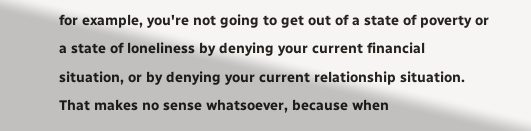for example, you're not going to get out of a state of poverty or a state of loneliness by denying your current financial situation, or by denying your current relationship situation. That makes no sense whatsoever, because when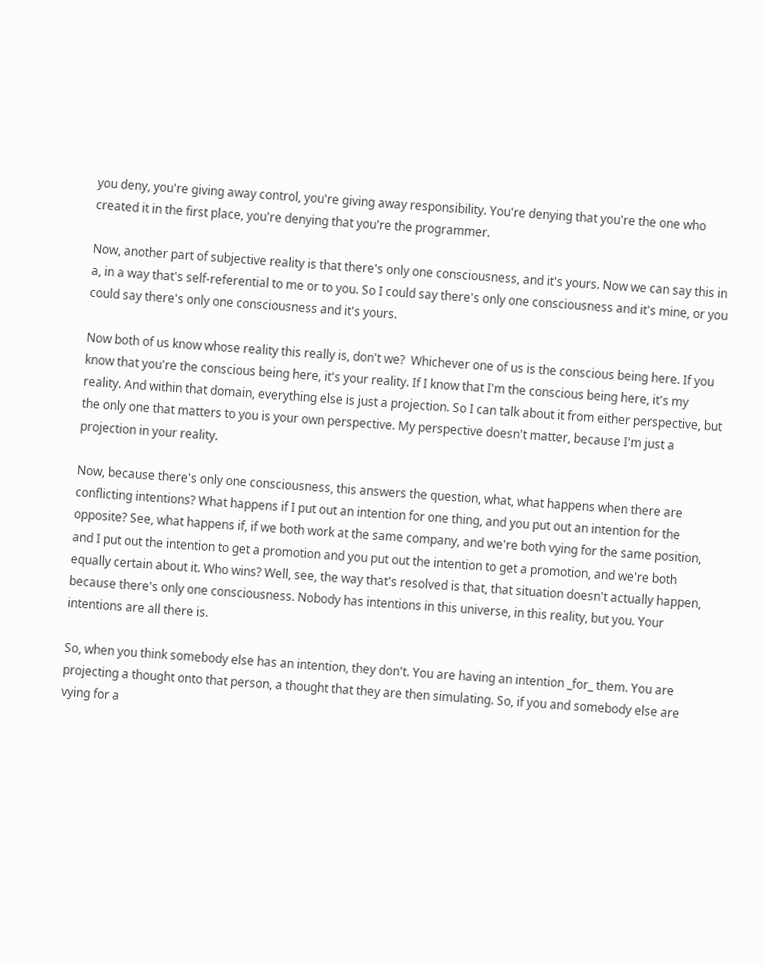you deny, you're giving away control, you're giving away responsibility. You're denying that you're the one who created it in the first place, you're denying that you're the programmer.

Now, another part of subjective reality is that there's only one consciousness, and it's yours. Now we can say this in a, in a way that's self-referential to me or to you. So I could say there's only one consciousness and it's mine, or you could say there's only one consciousness and it's yours.

Now both of us know whose reality this really is, don't we?  Whichever one of us is the conscious being here. If you know that you're the conscious being here, it's your reality. If I know that I'm the conscious being here, it's my reality. And within that domain, everything else is just a projection. So I can talk about it from either perspective, but the only one that matters to you is your own perspective. My perspective doesn't matter, because I'm just a projection in your reality.

Now, because there's only one consciousness, this answers the question, what, what happens when there are conflicting intentions? What happens if I put out an intention for one thing, and you put out an intention for the opposite? See, what happens if, if we both work at the same company, and we're both vying for the same position, and I put out the intention to get a promotion and you put out the intention to get a promotion, and we're both equally certain about it. Who wins? Well, see, the way that's resolved is that, that situation doesn't actually happen, because there's only one consciousness. Nobody has intentions in this universe, in this reality, but you. Your intentions are all there is.

So, when you think somebody else has an intention, they don't. You are having an intention _for_ them. You are projecting a thought onto that person, a thought that they are then simulating. So, if you and somebody else are vying for a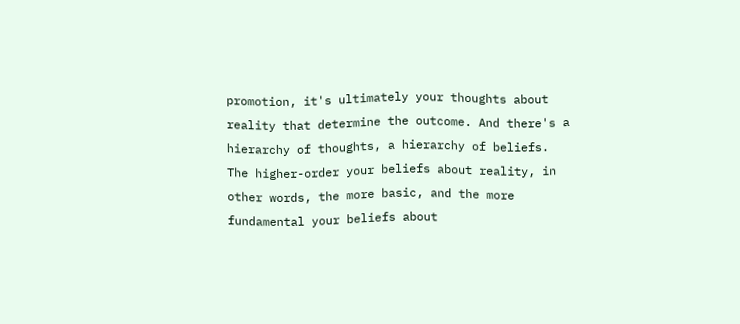promotion, it's ultimately your thoughts about reality that determine the outcome. And there's a hierarchy of thoughts, a hierarchy of beliefs.  The higher-order your beliefs about reality, in other words, the more basic, and the more fundamental your beliefs about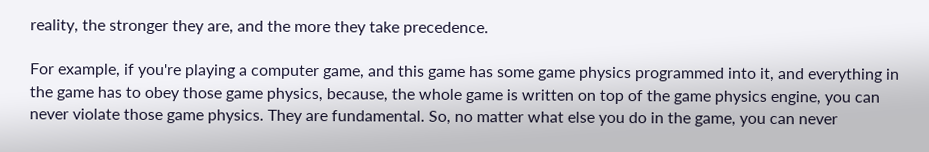reality, the stronger they are, and the more they take precedence.

For example, if you're playing a computer game, and this game has some game physics programmed into it, and everything in the game has to obey those game physics, because, the whole game is written on top of the game physics engine, you can never violate those game physics. They are fundamental. So, no matter what else you do in the game, you can never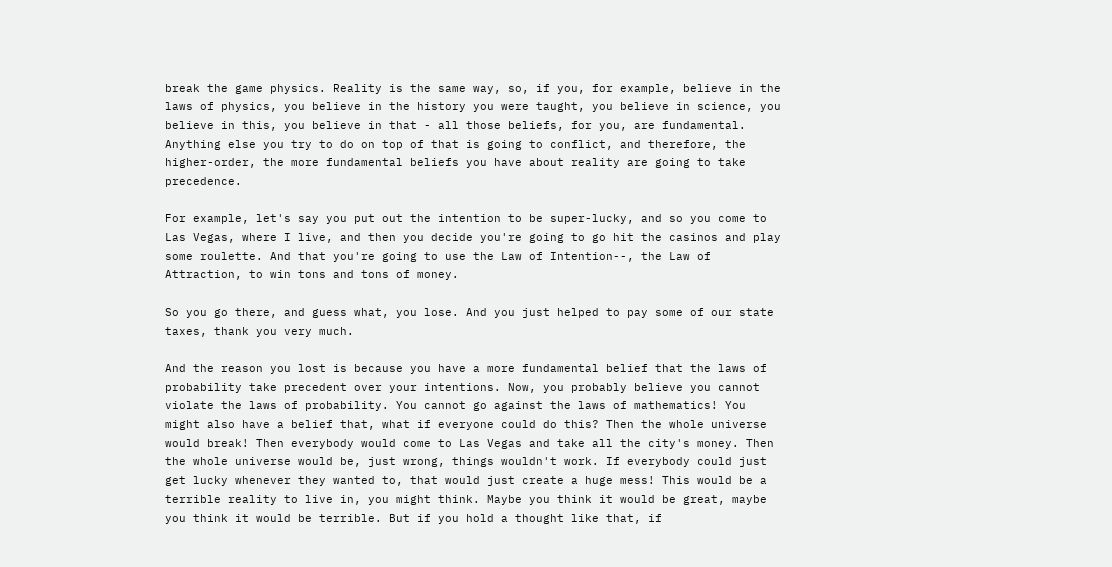break the game physics. Reality is the same way, so, if you, for example, believe in the laws of physics, you believe in the history you were taught, you believe in science, you believe in this, you believe in that - all those beliefs, for you, are fundamental. Anything else you try to do on top of that is going to conflict, and therefore, the higher-order, the more fundamental beliefs you have about reality are going to take precedence.

For example, let's say you put out the intention to be super-lucky, and so you come to Las Vegas, where I live, and then you decide you're going to go hit the casinos and play some roulette. And that you're going to use the Law of Intention--, the Law of Attraction, to win tons and tons of money.

So you go there, and guess what, you lose. And you just helped to pay some of our state taxes, thank you very much.

And the reason you lost is because you have a more fundamental belief that the laws of probability take precedent over your intentions. Now, you probably believe you cannot violate the laws of probability. You cannot go against the laws of mathematics! You might also have a belief that, what if everyone could do this? Then the whole universe would break! Then everybody would come to Las Vegas and take all the city's money. Then the whole universe would be, just wrong, things wouldn't work. If everybody could just get lucky whenever they wanted to, that would just create a huge mess! This would be a terrible reality to live in, you might think. Maybe you think it would be great, maybe you think it would be terrible. But if you hold a thought like that, if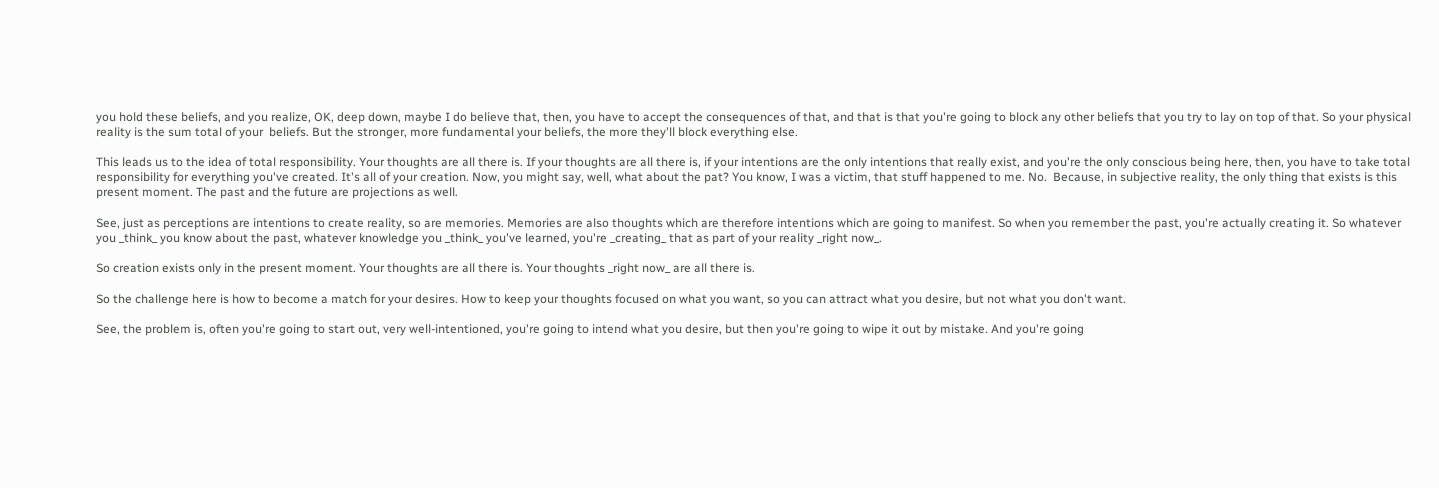you hold these beliefs, and you realize, OK, deep down, maybe I do believe that, then, you have to accept the consequences of that, and that is that you're going to block any other beliefs that you try to lay on top of that. So your physical reality is the sum total of your  beliefs. But the stronger, more fundamental your beliefs, the more they'll block everything else.

This leads us to the idea of total responsibility. Your thoughts are all there is. If your thoughts are all there is, if your intentions are the only intentions that really exist, and you're the only conscious being here, then, you have to take total responsibility for everything you've created. It's all of your creation. Now, you might say, well, what about the pat? You know, I was a victim, that stuff happened to me. No.  Because, in subjective reality, the only thing that exists is this present moment. The past and the future are projections as well.

See, just as perceptions are intentions to create reality, so are memories. Memories are also thoughts which are therefore intentions which are going to manifest. So when you remember the past, you're actually creating it. So whatever you _think_ you know about the past, whatever knowledge you _think_ you've learned, you're _creating_ that as part of your reality _right now_.

So creation exists only in the present moment. Your thoughts are all there is. Your thoughts _right now_ are all there is.

So the challenge here is how to become a match for your desires. How to keep your thoughts focused on what you want, so you can attract what you desire, but not what you don't want.

See, the problem is, often you're going to start out, very well-intentioned, you're going to intend what you desire, but then you're going to wipe it out by mistake. And you're going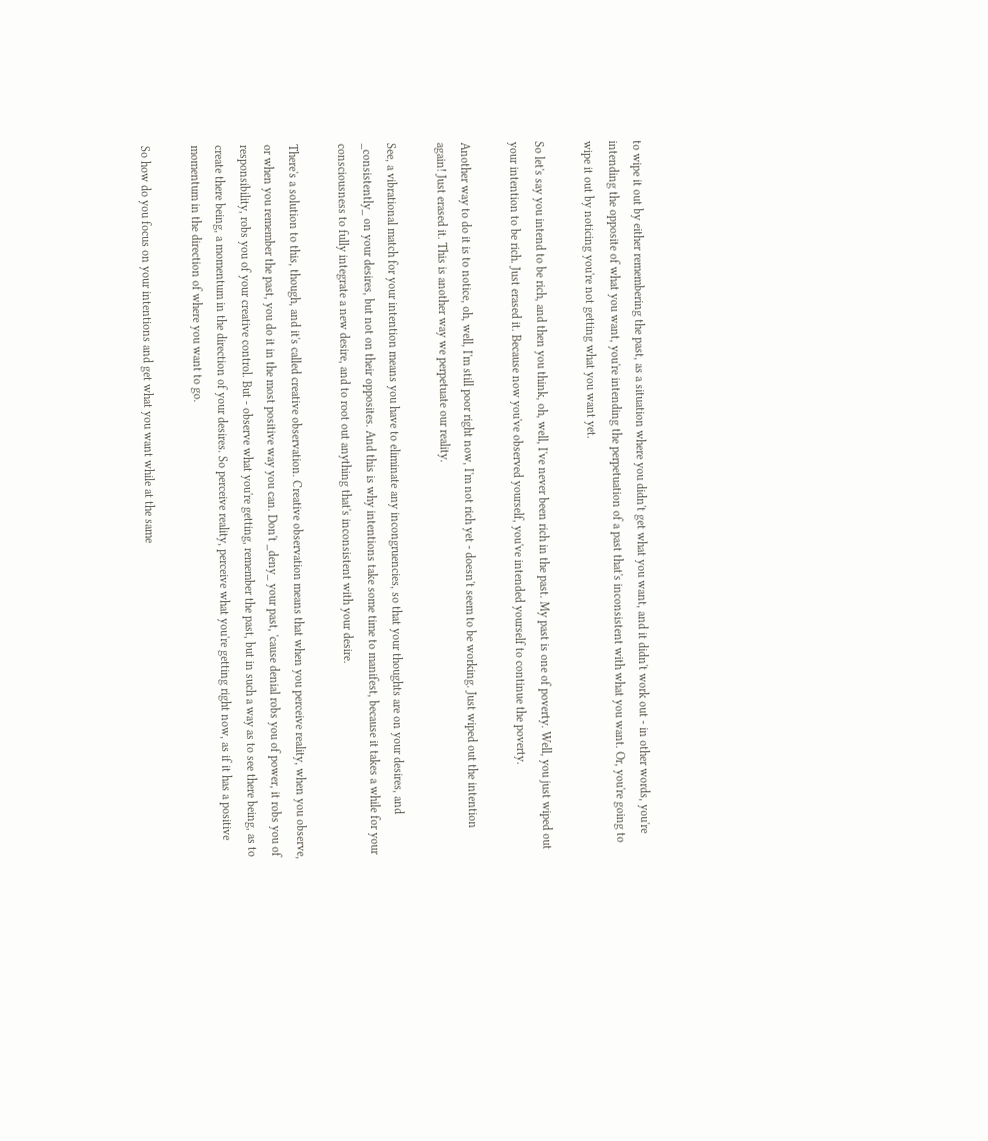to wipe it out by either remembering the past, as a situation where you didn't get what you want, and it didn't work out - in other words, you're intending the opposite of what you want, you're intending the perpetuation of a past that's inconsistent with what you want. Or, you're going to wipe it out by noticing you're not getting what you want yet.

So let's say you intend to be rich, and then you think, oh, well, I've never been rich in the past. My past is one of poverty. Well, you just wiped out your intention to be rich. Just erased it. Because now you've observed yourself, you've intended yourself to continue the poverty.

Another way to do it is to notice, oh, well, I'm still poor right now, I'm not rich yet - doesn't seem to be working. Just wiped out the intention again! Just erased it. This is another way we perpetuate our reality.

See, a vibrational match for your intention means you have to eliminate any incongruencies, so that your thoughts are on your desires, and _consistently_ on your desires, but not on their opposites. And this is why intentions take some time to manifest, because it takes a while for your consciousness to fully integrate a new desire, and to root out anything that's inconsistent with your desire.

There's a solution to this, though, and it's called creative observation. Creative observation means that when you perceive reality, when you observe, or when you remember the past, you do it in the most positive way you can. Don't _deny_ your past, 'cause denial robs you of power, it robs you of responsibility, robs you of your creative control. But - observe what you're getting, remember the past, but in such a way as to see there being, as to create there being, a momentum in the direction of your desires. So perceive reality, perceive what you're getting right now, as if it has a positive momentum in the direction of where you want to go.

So how do you focus on your intentions and get what you want while at the same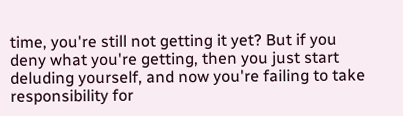time, you're still not getting it yet? But if you deny what you're getting, then you just start deluding yourself, and now you're failing to take responsibility for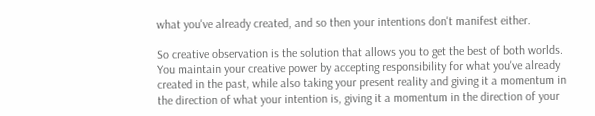what you've already created, and so then your intentions don't manifest either.

So creative observation is the solution that allows you to get the best of both worlds. You maintain your creative power by accepting responsibility for what you've already created in the past, while also taking your present reality and giving it a momentum in the direction of what your intention is, giving it a momentum in the direction of your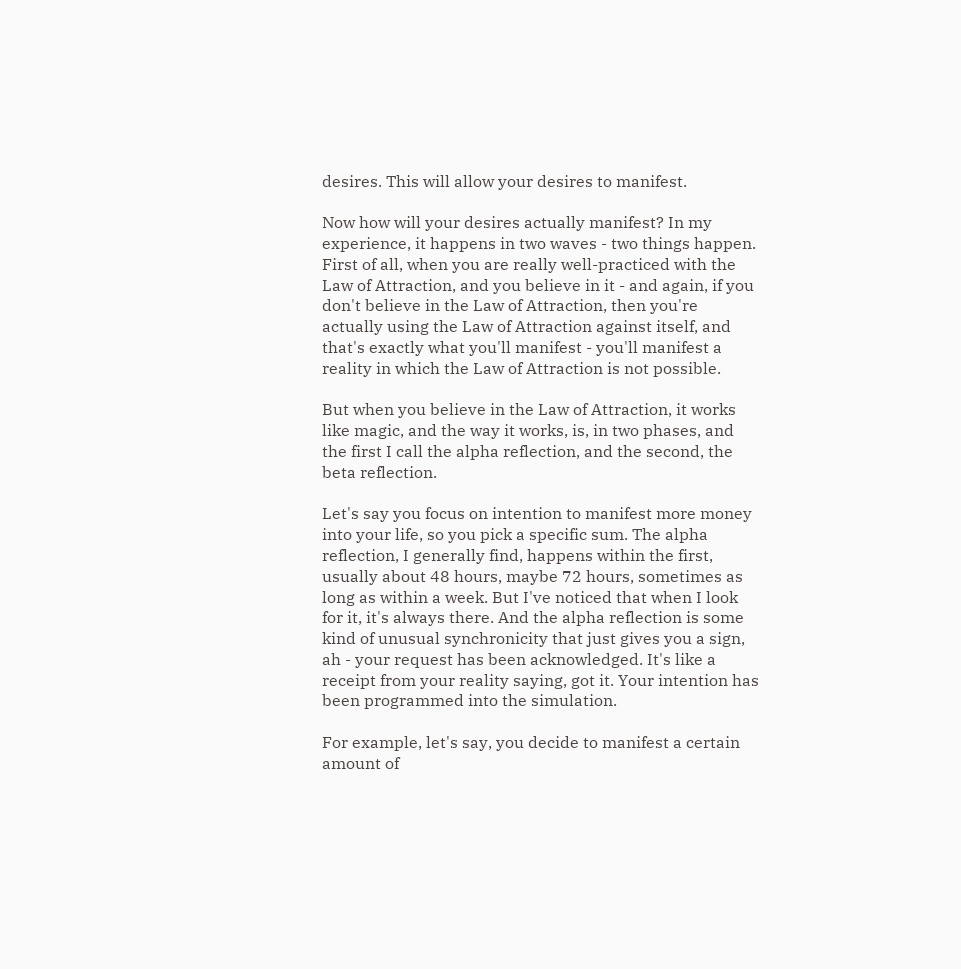desires. This will allow your desires to manifest.

Now how will your desires actually manifest? In my experience, it happens in two waves - two things happen. First of all, when you are really well-practiced with the Law of Attraction, and you believe in it - and again, if you don't believe in the Law of Attraction, then you're actually using the Law of Attraction against itself, and that's exactly what you'll manifest - you'll manifest a reality in which the Law of Attraction is not possible.

But when you believe in the Law of Attraction, it works like magic, and the way it works, is, in two phases, and the first I call the alpha reflection, and the second, the beta reflection.

Let's say you focus on intention to manifest more money into your life, so you pick a specific sum. The alpha reflection, I generally find, happens within the first, usually about 48 hours, maybe 72 hours, sometimes as long as within a week. But I've noticed that when I look for it, it's always there. And the alpha reflection is some kind of unusual synchronicity that just gives you a sign, ah - your request has been acknowledged. It's like a receipt from your reality saying, got it. Your intention has been programmed into the simulation.

For example, let's say, you decide to manifest a certain amount of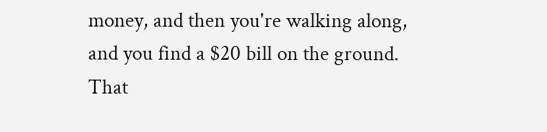money, and then you're walking along, and you find a $20 bill on the ground. That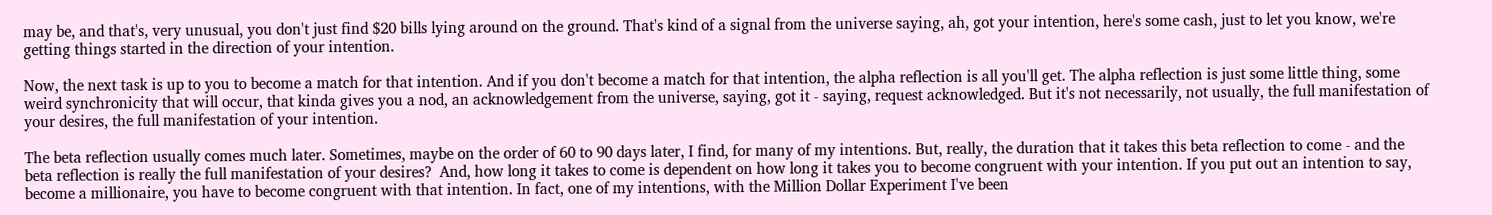may be, and that's, very unusual, you don't just find $20 bills lying around on the ground. That's kind of a signal from the universe saying, ah, got your intention, here's some cash, just to let you know, we're getting things started in the direction of your intention.

Now, the next task is up to you to become a match for that intention. And if you don't become a match for that intention, the alpha reflection is all you'll get. The alpha reflection is just some little thing, some weird synchronicity that will occur, that kinda gives you a nod, an acknowledgement from the universe, saying, got it - saying, request acknowledged. But it's not necessarily, not usually, the full manifestation of your desires, the full manifestation of your intention.

The beta reflection usually comes much later. Sometimes, maybe on the order of 60 to 90 days later, I find, for many of my intentions. But, really, the duration that it takes this beta reflection to come - and the beta reflection is really the full manifestation of your desires?  And, how long it takes to come is dependent on how long it takes you to become congruent with your intention. If you put out an intention to say, become a millionaire, you have to become congruent with that intention. In fact, one of my intentions, with the Million Dollar Experiment I've been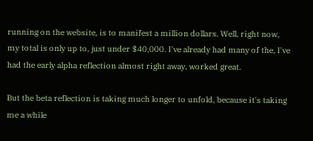running on the website, is to manifest a million dollars. Well, right now, my total is only up to, just under $40,000. I've already had many of the, I've had the early alpha reflection almost right away, worked great.

But the beta reflection is taking much longer to unfold, because it's taking me a while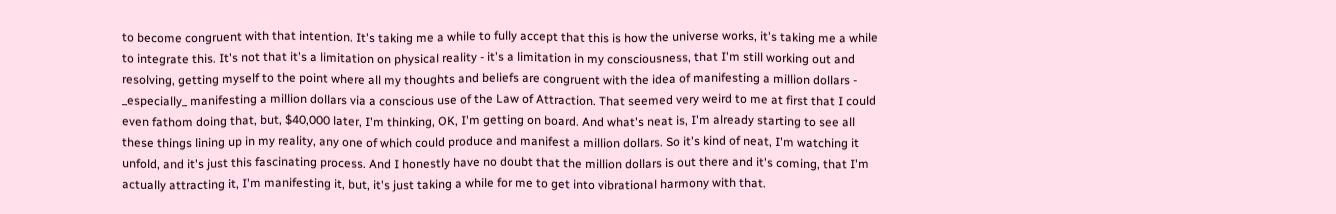to become congruent with that intention. It's taking me a while to fully accept that this is how the universe works, it's taking me a while to integrate this. It's not that it's a limitation on physical reality - it's a limitation in my consciousness, that I'm still working out and resolving, getting myself to the point where all my thoughts and beliefs are congruent with the idea of manifesting a million dollars - _especially_ manifesting a million dollars via a conscious use of the Law of Attraction. That seemed very weird to me at first that I could even fathom doing that, but, $40,000 later, I'm thinking, OK, I'm getting on board. And what's neat is, I'm already starting to see all these things lining up in my reality, any one of which could produce and manifest a million dollars. So it's kind of neat, I'm watching it unfold, and it's just this fascinating process. And I honestly have no doubt that the million dollars is out there and it's coming, that I'm actually attracting it, I'm manifesting it, but, it's just taking a while for me to get into vibrational harmony with that.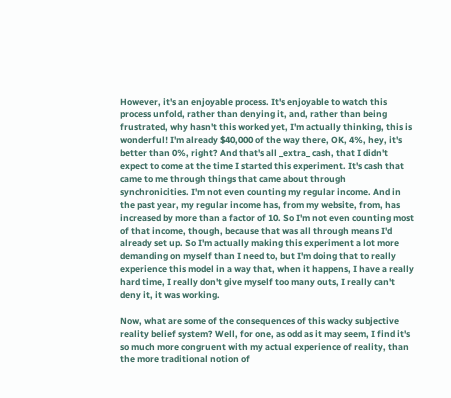However, it's an enjoyable process. It's enjoyable to watch this process unfold, rather than denying it, and, rather than being frustrated, why hasn't this worked yet, I'm actually thinking, this is wonderful! I'm already $40,000 of the way there, OK, 4%, hey, it's better than 0%, right? And that's all _extra_ cash, that I didn't expect to come at the time I started this experiment. It's cash that came to me through things that came about through synchronicities. I'm not even counting my regular income. And in the past year, my regular income has, from my website, from, has increased by more than a factor of 10. So I'm not even counting most of that income, though, because that was all through means I'd already set up. So I'm actually making this experiment a lot more demanding on myself than I need to, but I'm doing that to really experience this model in a way that, when it happens, I have a really hard time, I really don't give myself too many outs, I really can't deny it, it was working.

Now, what are some of the consequences of this wacky subjective reality belief system? Well, for one, as odd as it may seem, I find it's so much more congruent with my actual experience of reality, than the more traditional notion of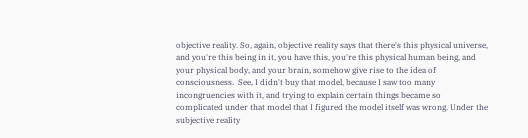objective reality. So, again, objective reality says that there's this physical universe, and you're this being in it, you have this, you're this physical human being, and your physical body, and your brain, somehow give rise to the idea of consciousness.  See, I didn't buy that model, because I saw too many incongruencies with it, and trying to explain certain things became so complicated under that model that I figured the model itself was wrong. Under the subjective reality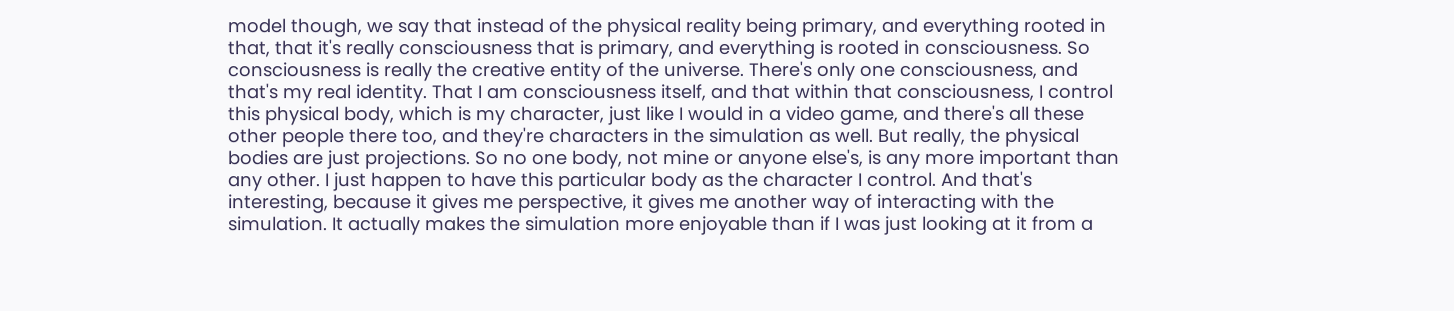model though, we say that instead of the physical reality being primary, and everything rooted in that, that it's really consciousness that is primary, and everything is rooted in consciousness. So consciousness is really the creative entity of the universe. There's only one consciousness, and that's my real identity. That I am consciousness itself, and that within that consciousness, I control this physical body, which is my character, just like I would in a video game, and there's all these other people there too, and they're characters in the simulation as well. But really, the physical bodies are just projections. So no one body, not mine or anyone else's, is any more important than any other. I just happen to have this particular body as the character I control. And that's interesting, because it gives me perspective, it gives me another way of interacting with the simulation. It actually makes the simulation more enjoyable than if I was just looking at it from a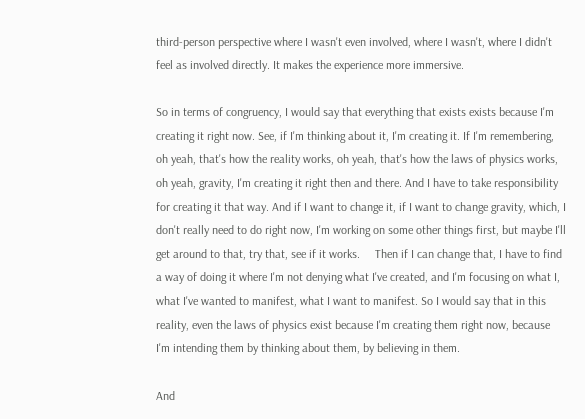third-person perspective where I wasn't even involved, where I wasn't, where I didn't feel as involved directly. It makes the experience more immersive.

So in terms of congruency, I would say that everything that exists exists because I'm creating it right now. See, if I'm thinking about it, I'm creating it. If I'm remembering, oh yeah, that's how the reality works, oh yeah, that's how the laws of physics works, oh yeah, gravity, I'm creating it right then and there. And I have to take responsibility for creating it that way. And if I want to change it, if I want to change gravity, which, I don't really need to do right now, I'm working on some other things first, but maybe I'll get around to that, try that, see if it works.     Then if I can change that, I have to find a way of doing it where I'm not denying what I've created, and I'm focusing on what I, what I've wanted to manifest, what I want to manifest. So I would say that in this reality, even the laws of physics exist because I'm creating them right now, because I'm intending them by thinking about them, by believing in them.

And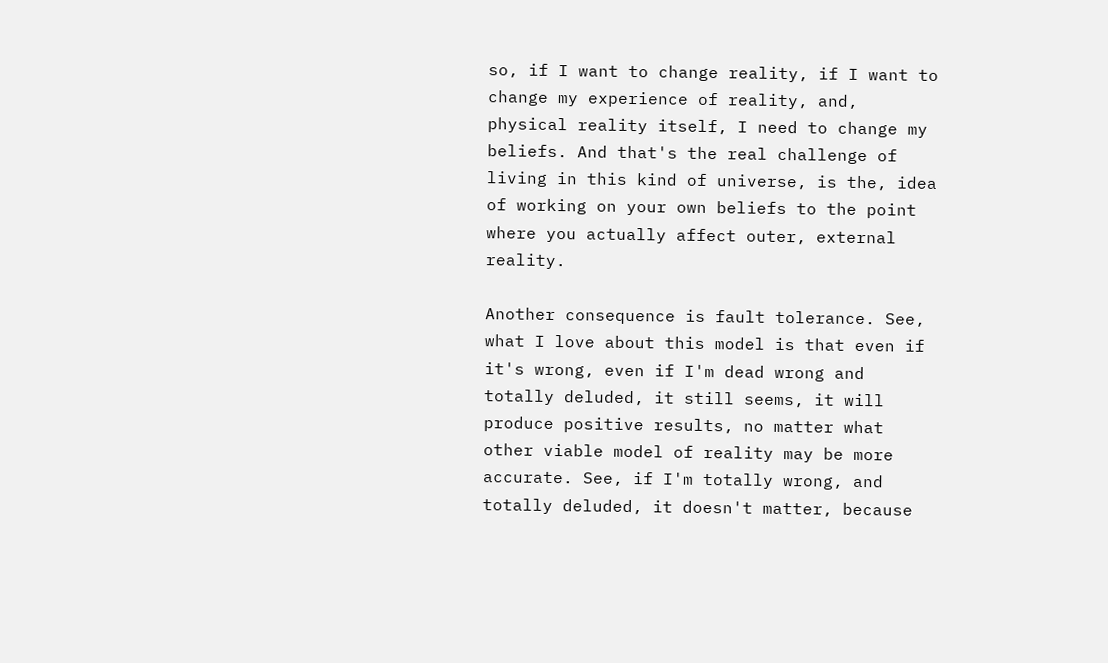so, if I want to change reality, if I want to change my experience of reality, and, physical reality itself, I need to change my beliefs. And that's the real challenge of living in this kind of universe, is the, idea of working on your own beliefs to the point where you actually affect outer, external reality.

Another consequence is fault tolerance. See, what I love about this model is that even if it's wrong, even if I'm dead wrong and totally deluded, it still seems, it will produce positive results, no matter what other viable model of reality may be more accurate. See, if I'm totally wrong, and totally deluded, it doesn't matter, because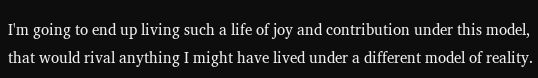I'm going to end up living such a life of joy and contribution under this model, that would rival anything I might have lived under a different model of reality.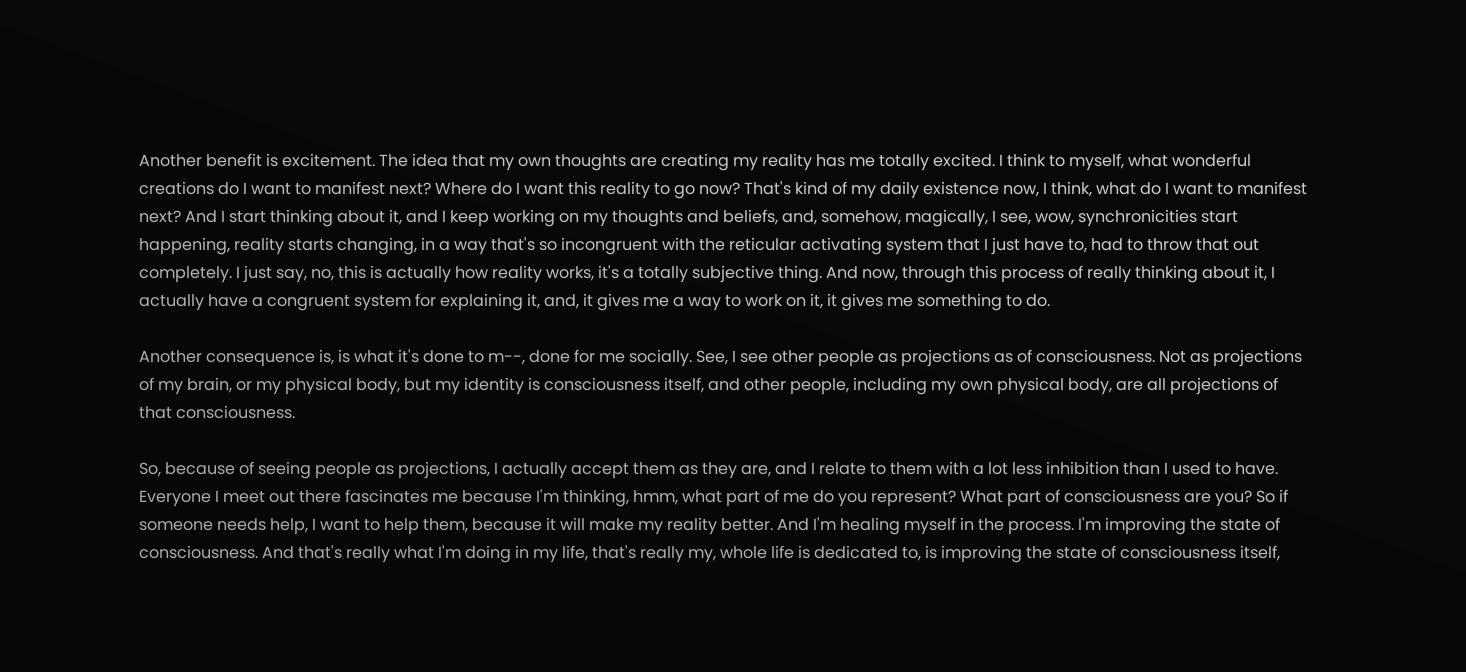Another benefit is excitement. The idea that my own thoughts are creating my reality has me totally excited. I think to myself, what wonderful creations do I want to manifest next? Where do I want this reality to go now? That's kind of my daily existence now, I think, what do I want to manifest next? And I start thinking about it, and I keep working on my thoughts and beliefs, and, somehow, magically, I see, wow, synchronicities start happening, reality starts changing, in a way that's so incongruent with the reticular activating system that I just have to, had to throw that out completely. I just say, no, this is actually how reality works, it's a totally subjective thing. And now, through this process of really thinking about it, I actually have a congruent system for explaining it, and, it gives me a way to work on it, it gives me something to do.

Another consequence is, is what it's done to m--, done for me socially. See, I see other people as projections as of consciousness. Not as projections of my brain, or my physical body, but my identity is consciousness itself, and other people, including my own physical body, are all projections of that consciousness.

So, because of seeing people as projections, I actually accept them as they are, and I relate to them with a lot less inhibition than I used to have. Everyone I meet out there fascinates me because I'm thinking, hmm, what part of me do you represent? What part of consciousness are you? So if someone needs help, I want to help them, because it will make my reality better. And I'm healing myself in the process. I'm improving the state of consciousness. And that's really what I'm doing in my life, that's really my, whole life is dedicated to, is improving the state of consciousness itself,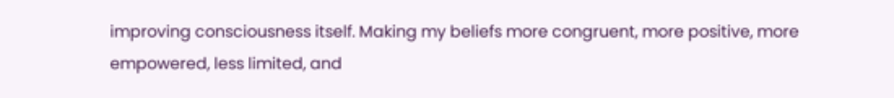improving consciousness itself. Making my beliefs more congruent, more positive, more empowered, less limited, and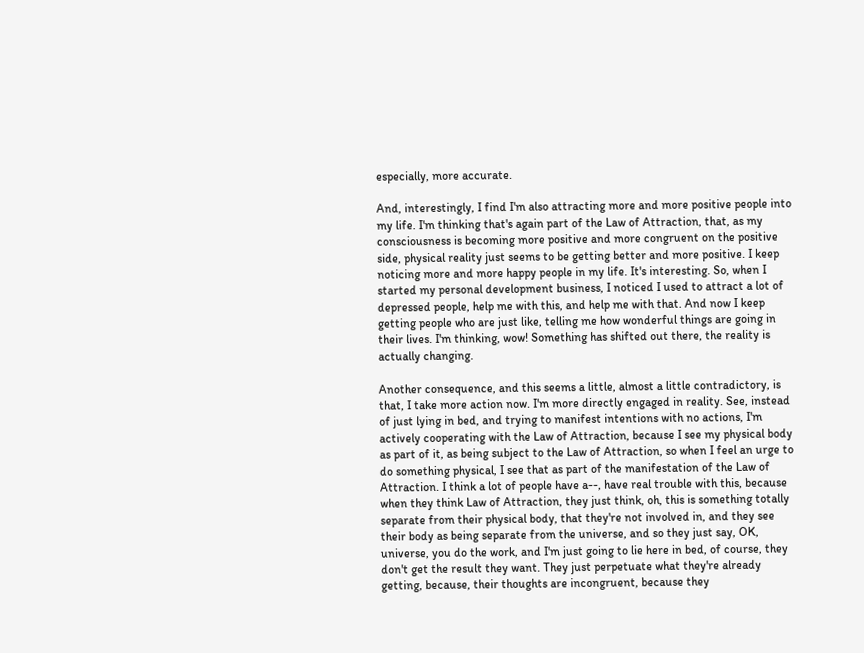especially, more accurate.

And, interestingly, I find I'm also attracting more and more positive people into my life. I'm thinking that's again part of the Law of Attraction, that, as my consciousness is becoming more positive and more congruent on the positive side, physical reality just seems to be getting better and more positive. I keep noticing more and more happy people in my life. It's interesting. So, when I started my personal development business, I noticed I used to attract a lot of depressed people, help me with this, and help me with that. And now I keep getting people who are just like, telling me how wonderful things are going in their lives. I'm thinking, wow! Something has shifted out there, the reality is actually changing.

Another consequence, and this seems a little, almost a little contradictory, is that, I take more action now. I'm more directly engaged in reality. See, instead of just lying in bed, and trying to manifest intentions with no actions, I'm actively cooperating with the Law of Attraction, because I see my physical body as part of it, as being subject to the Law of Attraction, so when I feel an urge to do something physical, I see that as part of the manifestation of the Law of Attraction. I think a lot of people have a--, have real trouble with this, because when they think Law of Attraction, they just think, oh, this is something totally separate from their physical body, that they're not involved in, and they see their body as being separate from the universe, and so they just say, OK, universe, you do the work, and I'm just going to lie here in bed, of course, they don't get the result they want. They just perpetuate what they're already getting, because, their thoughts are incongruent, because they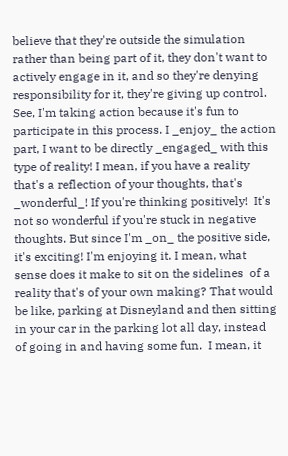believe that they're outside the simulation rather than being part of it, they don't want to actively engage in it, and so they're denying responsibility for it, they're giving up control. See, I'm taking action because it's fun to participate in this process. I _enjoy_ the action part, I want to be directly _engaged_ with this type of reality! I mean, if you have a reality that's a reflection of your thoughts, that's _wonderful_! If you're thinking positively!  It's not so wonderful if you're stuck in negative thoughts. But since I'm _on_ the positive side, it's exciting! I'm enjoying it. I mean, what sense does it make to sit on the sidelines  of a reality that's of your own making? That would be like, parking at Disneyland and then sitting in your car in the parking lot all day, instead of going in and having some fun.  I mean, it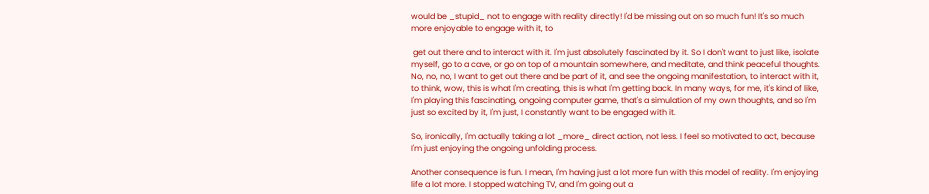would be _stupid_ not to engage with reality directly! I'd be missing out on so much fun! It's so much more enjoyable to engage with it, to

 get out there and to interact with it. I'm just absolutely fascinated by it. So I don't want to just like, isolate myself, go to a cave, or go on top of a mountain somewhere, and meditate, and think peaceful thoughts. No, no, no, I want to get out there and be part of it, and see the ongoing manifestation, to interact with it, to think, wow, this is what I'm creating, this is what I'm getting back. In many ways, for me, it's kind of like, I'm playing this fascinating, ongoing computer game, that's a simulation of my own thoughts, and so I'm just so excited by it, I'm just, I constantly want to be engaged with it.

So, ironically, I'm actually taking a lot _more_ direct action, not less. I feel so motivated to act, because I'm just enjoying the ongoing unfolding process.

Another consequence is fun. I mean, I'm having just a lot more fun with this model of reality. I'm enjoying life a lot more. I stopped watching TV, and I'm going out a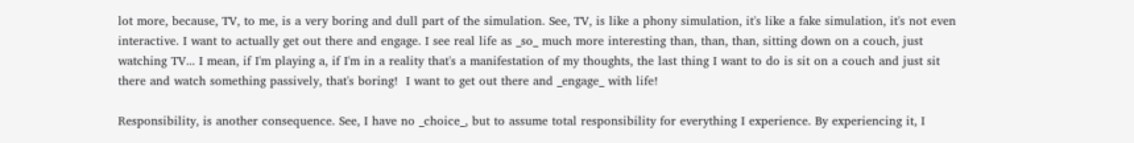lot more, because, TV, to me, is a very boring and dull part of the simulation. See, TV, is like a phony simulation, it's like a fake simulation, it's not even interactive. I want to actually get out there and engage. I see real life as _so_ much more interesting than, than, than, sitting down on a couch, just watching TV... I mean, if I'm playing a, if I'm in a reality that's a manifestation of my thoughts, the last thing I want to do is sit on a couch and just sit there and watch something passively, that's boring!  I want to get out there and _engage_ with life!

Responsibility, is another consequence. See, I have no _choice_, but to assume total responsibility for everything I experience. By experiencing it, I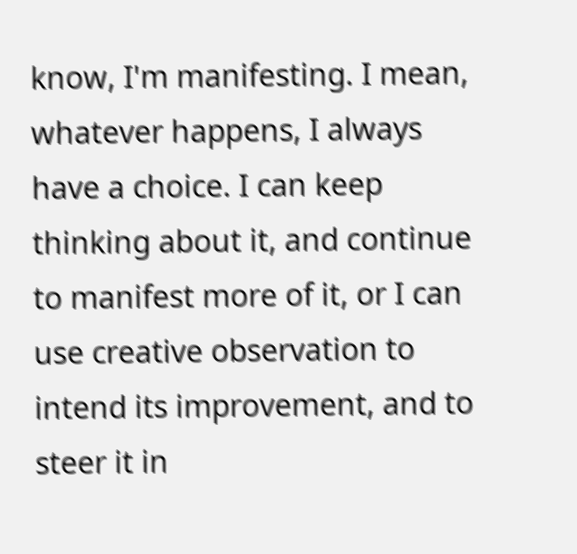know, I'm manifesting. I mean, whatever happens, I always have a choice. I can keep thinking about it, and continue to manifest more of it, or I can use creative observation to intend its improvement, and to steer it in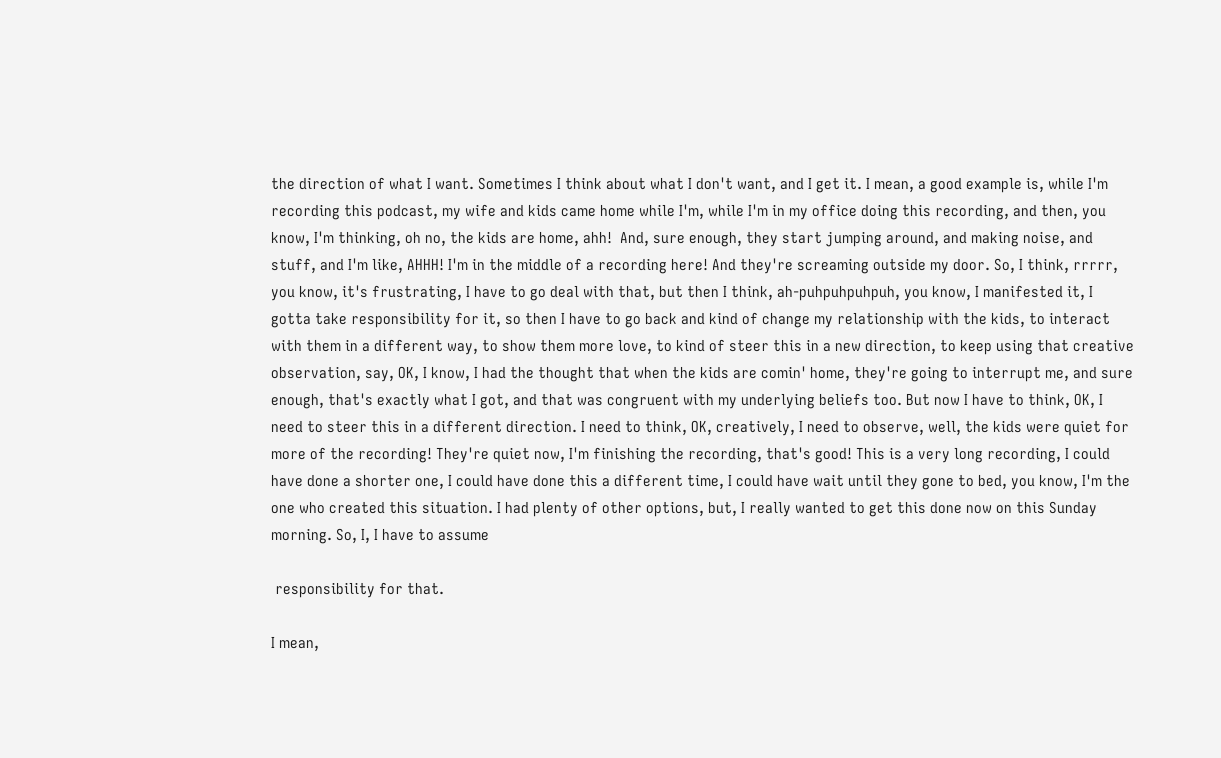the direction of what I want. Sometimes I think about what I don't want, and I get it. I mean, a good example is, while I'm recording this podcast, my wife and kids came home while I'm, while I'm in my office doing this recording, and then, you know, I'm thinking, oh no, the kids are home, ahh!  And, sure enough, they start jumping around, and making noise, and stuff, and I'm like, AHHH! I'm in the middle of a recording here! And they're screaming outside my door. So, I think, rrrrr, you know, it's frustrating, I have to go deal with that, but then I think, ah-puhpuhpuhpuh, you know, I manifested it, I gotta take responsibility for it, so then I have to go back and kind of change my relationship with the kids, to interact with them in a different way, to show them more love, to kind of steer this in a new direction, to keep using that creative observation, say, OK, I know, I had the thought that when the kids are comin' home, they're going to interrupt me, and sure enough, that's exactly what I got, and that was congruent with my underlying beliefs too. But now I have to think, OK, I need to steer this in a different direction. I need to think, OK, creatively, I need to observe, well, the kids were quiet for more of the recording! They're quiet now, I'm finishing the recording, that's good! This is a very long recording, I could have done a shorter one, I could have done this a different time, I could have wait until they gone to bed, you know, I'm the one who created this situation. I had plenty of other options, but, I really wanted to get this done now on this Sunday morning. So, I, I have to assume

 responsibility for that.

I mean,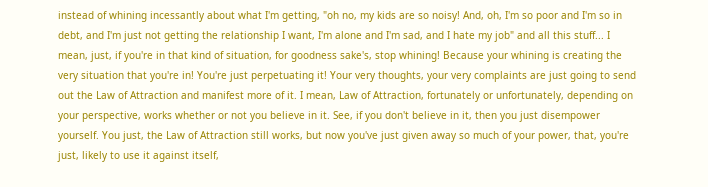instead of whining incessantly about what I'm getting, "oh no, my kids are so noisy! And, oh, I'm so poor and I'm so in debt, and I'm just not getting the relationship I want, I'm alone and I'm sad, and I hate my job" and all this stuff... I mean, just, if you're in that kind of situation, for goodness sake's, stop whining! Because your whining is creating the very situation that you're in! You're just perpetuating it! Your very thoughts, your very complaints are just going to send out the Law of Attraction and manifest more of it. I mean, Law of Attraction, fortunately or unfortunately, depending on your perspective, works whether or not you believe in it. See, if you don't believe in it, then you just disempower yourself. You just, the Law of Attraction still works, but now you've just given away so much of your power, that, you're just, likely to use it against itself,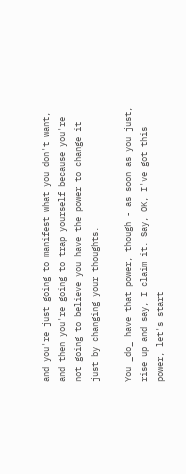and you're just going to manifest what you don't want, and then you're going to trap yourself because you're not going to believe you have the power to change it just by changing your thoughts.

You _do_ have that power, though - as soon as you just, rise up and say, I claim it. Say, OK, I've got this power, let's start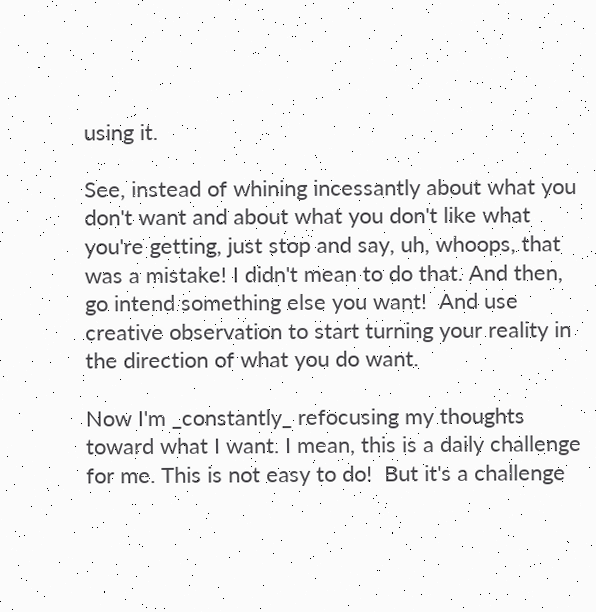using it.

See, instead of whining incessantly about what you don't want and about what you don't like what you're getting, just stop and say, uh, whoops, that was a mistake! I didn't mean to do that. And then, go intend something else you want!  And use creative observation to start turning your reality in the direction of what you do want.

Now I'm _constantly_ refocusing my thoughts toward what I want. I mean, this is a daily challenge for me. This is not easy to do!  But it's a challenge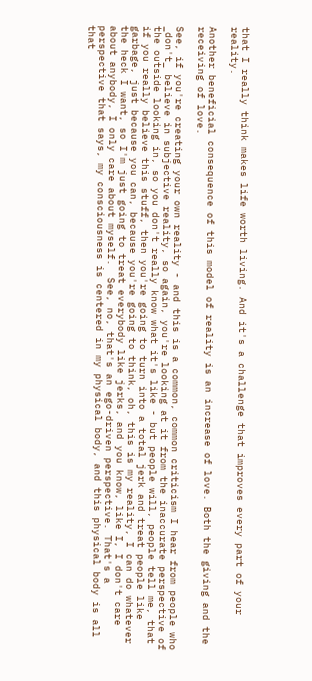that I really think makes life worth living. And it's a challenge that improves every part of your reality.

Another beneficial consequence of this model of reality is an increase of love. Both the giving and the receiving of love.

See, if you're creating your own reality - and this is a common, common criticism I hear from people who _don't_ believe in subjective reality, so again, you're looking at it from the inaccurate perspective of the outside looking in, so you don't really know what it's like - but people will, people tell me, that if you really believe this stuff, then you're going to turn into a total jerk and treat people like garbage, just because you can, because you're going to think, oh, this is my reality, I can do whatever the heck I want, so I'm just going to treat everybody like jerks, and you know, like I, I don't care about anybody, I only care about myself.  See, no, that's an ego-driven perspective. That's a perspective that says, my consciousness is centered in my physical body, and this physical body is all that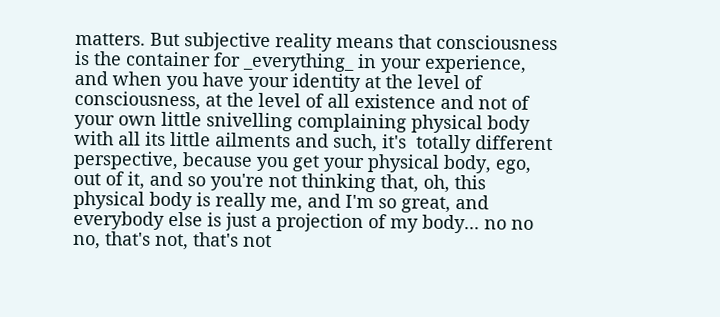matters. But subjective reality means that consciousness is the container for _everything_ in your experience, and when you have your identity at the level of consciousness, at the level of all existence and not of your own little snivelling complaining physical body with all its little ailments and such, it's  totally different perspective, because you get your physical body, ego, out of it, and so you're not thinking that, oh, this physical body is really me, and I'm so great, and everybody else is just a projection of my body... no no no, that's not, that's not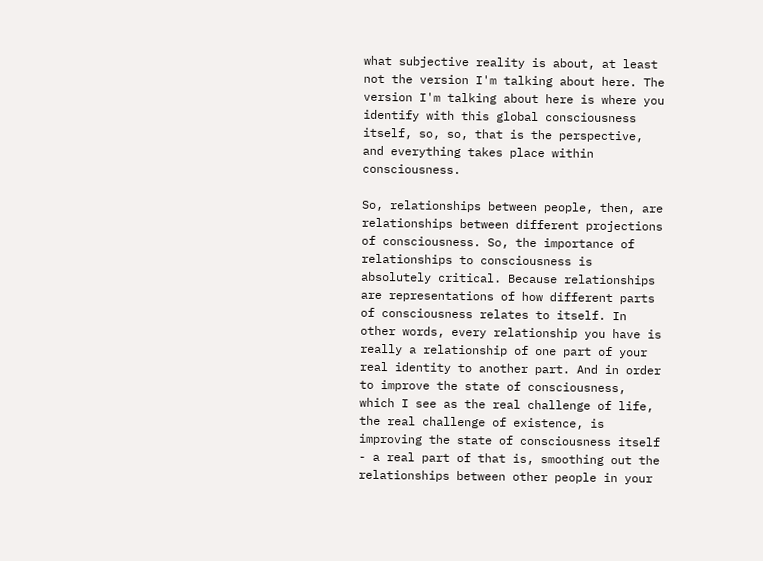what subjective reality is about, at least not the version I'm talking about here. The version I'm talking about here is where you identify with this global consciousness itself, so, so, that is the perspective, and everything takes place within consciousness.

So, relationships between people, then, are relationships between different projections of consciousness. So, the importance of relationships to consciousness is absolutely critical. Because relationships are representations of how different parts of consciousness relates to itself. In other words, every relationship you have is really a relationship of one part of your real identity to another part. And in order to improve the state of consciousness, which I see as the real challenge of life, the real challenge of existence, is improving the state of consciousness itself - a real part of that is, smoothing out the relationships between other people in your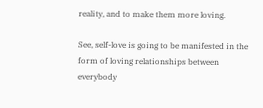reality, and to make them more loving.

See, self-love is going to be manifested in the form of loving relationships between everybody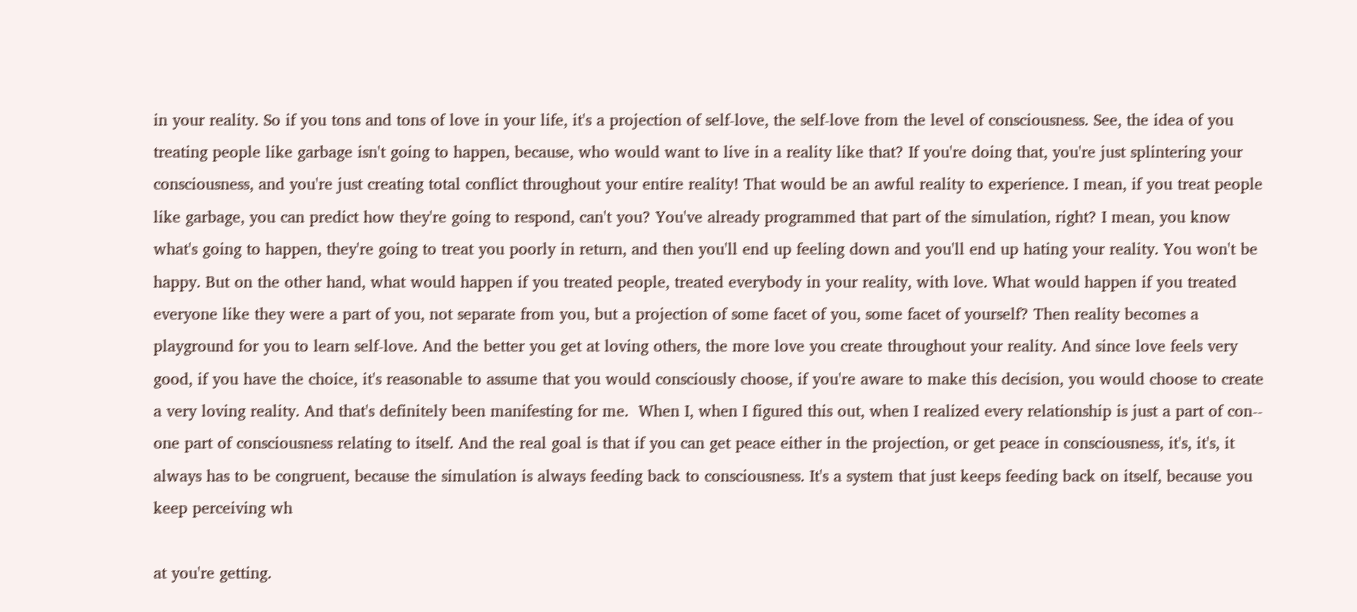in your reality. So if you tons and tons of love in your life, it's a projection of self-love, the self-love from the level of consciousness. See, the idea of you treating people like garbage isn't going to happen, because, who would want to live in a reality like that? If you're doing that, you're just splintering your consciousness, and you're just creating total conflict throughout your entire reality! That would be an awful reality to experience. I mean, if you treat people like garbage, you can predict how they're going to respond, can't you? You've already programmed that part of the simulation, right? I mean, you know what's going to happen, they're going to treat you poorly in return, and then you'll end up feeling down and you'll end up hating your reality. You won't be happy. But on the other hand, what would happen if you treated people, treated everybody in your reality, with love. What would happen if you treated everyone like they were a part of you, not separate from you, but a projection of some facet of you, some facet of yourself? Then reality becomes a playground for you to learn self-love. And the better you get at loving others, the more love you create throughout your reality. And since love feels very good, if you have the choice, it's reasonable to assume that you would consciously choose, if you're aware to make this decision, you would choose to create a very loving reality. And that's definitely been manifesting for me.  When I, when I figured this out, when I realized every relationship is just a part of con-- one part of consciousness relating to itself. And the real goal is that if you can get peace either in the projection, or get peace in consciousness, it's, it's, it always has to be congruent, because the simulation is always feeding back to consciousness. It's a system that just keeps feeding back on itself, because you keep perceiving wh

at you're getting.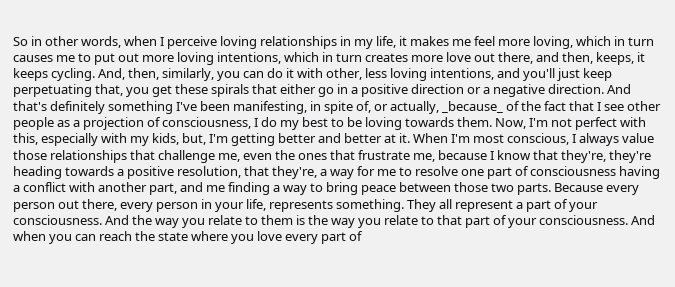So in other words, when I perceive loving relationships in my life, it makes me feel more loving, which in turn causes me to put out more loving intentions, which in turn creates more love out there, and then, keeps, it keeps cycling. And, then, similarly, you can do it with other, less loving intentions, and you'll just keep perpetuating that, you get these spirals that either go in a positive direction or a negative direction. And that's definitely something I've been manifesting, in spite of, or actually, _because_ of the fact that I see other people as a projection of consciousness, I do my best to be loving towards them. Now, I'm not perfect with this, especially with my kids, but, I'm getting better and better at it. When I'm most conscious, I always value those relationships that challenge me, even the ones that frustrate me, because I know that they're, they're heading towards a positive resolution, that they're, a way for me to resolve one part of consciousness having a conflict with another part, and me finding a way to bring peace between those two parts. Because every person out there, every person in your life, represents something. They all represent a part of your consciousness. And the way you relate to them is the way you relate to that part of your consciousness. And when you can reach the state where you love every part of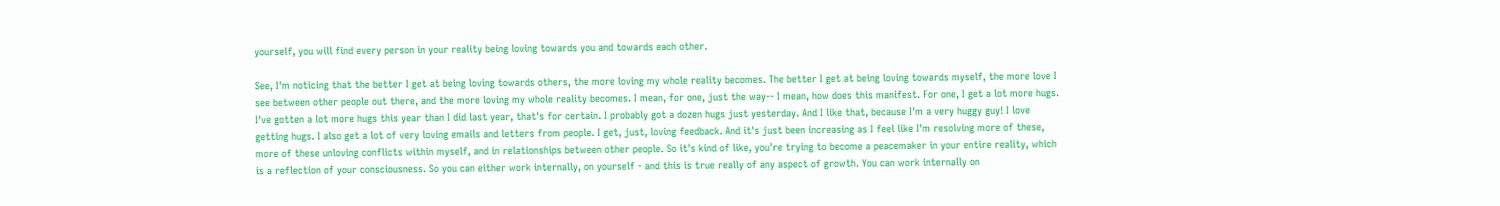yourself, you will find every person in your reality being loving towards you and towards each other.

See, I'm noticing that the better I get at being loving towards others, the more loving my whole reality becomes. The better I get at being loving towards myself, the more love I see between other people out there, and the more loving my whole reality becomes. I mean, for one, just the way-- I mean, how does this manifest. For one, I get a lot more hugs. I've gotten a lot more hugs this year than I did last year, that's for certain. I probably got a dozen hugs just yesterday. And I like that, because I'm a very huggy guy! I love getting hugs. I also get a lot of very loving emails and letters from people. I get, just, loving feedback. And it's just been increasing as I feel like I'm resolving more of these, more of these unloving conflicts within myself, and in relationships between other people. So it's kind of like, you're trying to become a peacemaker in your entire reality, which is a reflection of your consciousness. So you can either work internally, on yourself - and this is true really of any aspect of growth. You can work internally on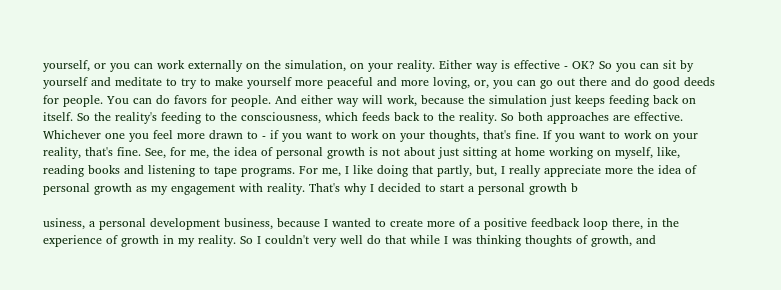yourself, or you can work externally on the simulation, on your reality. Either way is effective - OK? So you can sit by yourself and meditate to try to make yourself more peaceful and more loving, or, you can go out there and do good deeds for people. You can do favors for people. And either way will work, because the simulation just keeps feeding back on itself. So the reality's feeding to the consciousness, which feeds back to the reality. So both approaches are effective. Whichever one you feel more drawn to - if you want to work on your thoughts, that's fine. If you want to work on your reality, that's fine. See, for me, the idea of personal growth is not about just sitting at home working on myself, like, reading books and listening to tape programs. For me, I like doing that partly, but, I really appreciate more the idea of personal growth as my engagement with reality. That's why I decided to start a personal growth b

usiness, a personal development business, because I wanted to create more of a positive feedback loop there, in the experience of growth in my reality. So I couldn't very well do that while I was thinking thoughts of growth, and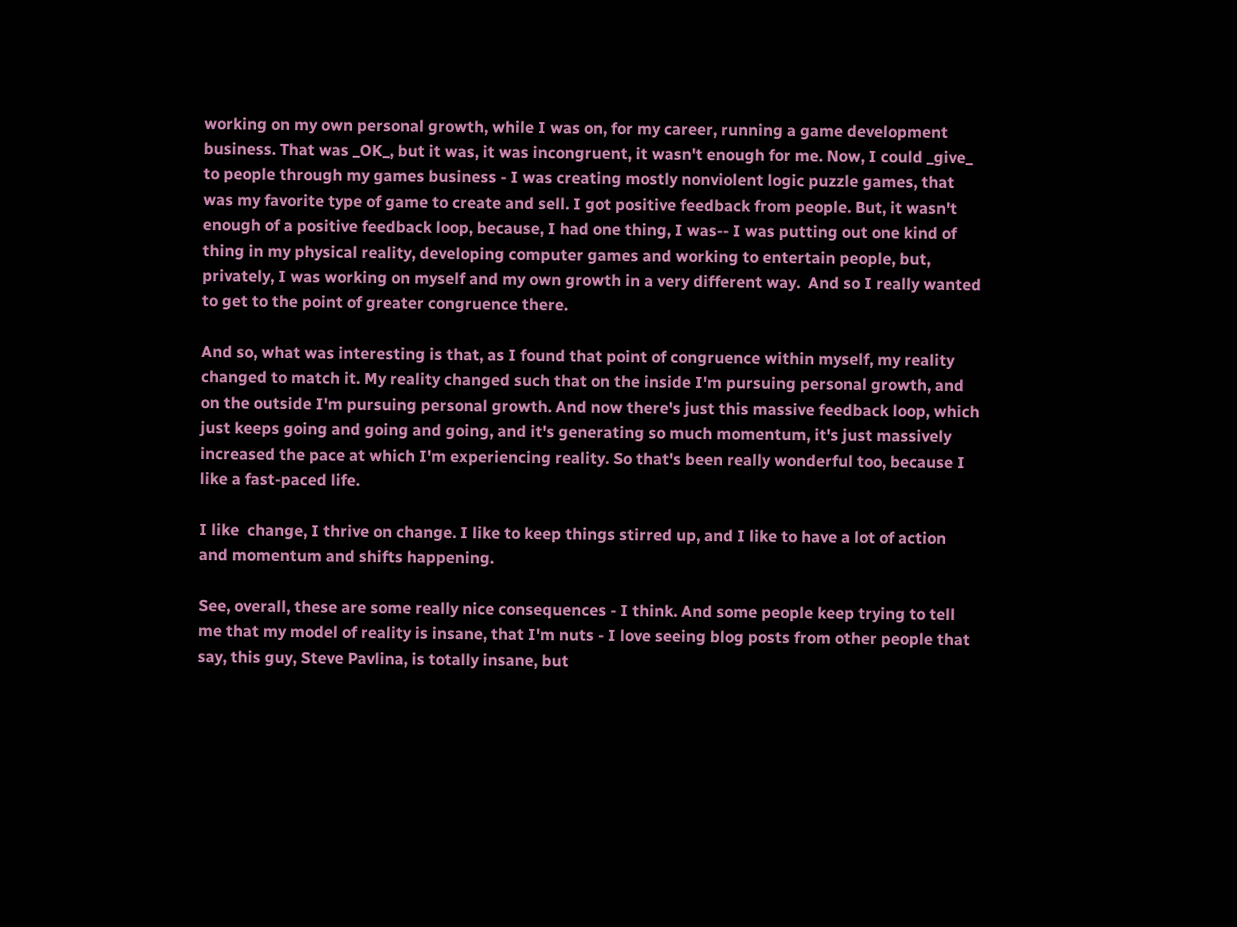working on my own personal growth, while I was on, for my career, running a game development business. That was _OK_, but it was, it was incongruent, it wasn't enough for me. Now, I could _give_ to people through my games business - I was creating mostly nonviolent logic puzzle games, that was my favorite type of game to create and sell. I got positive feedback from people. But, it wasn't enough of a positive feedback loop, because, I had one thing, I was-- I was putting out one kind of thing in my physical reality, developing computer games and working to entertain people, but, privately, I was working on myself and my own growth in a very different way.  And so I really wanted to get to the point of greater congruence there.

And so, what was interesting is that, as I found that point of congruence within myself, my reality changed to match it. My reality changed such that on the inside I'm pursuing personal growth, and on the outside I'm pursuing personal growth. And now there's just this massive feedback loop, which just keeps going and going and going, and it's generating so much momentum, it's just massively increased the pace at which I'm experiencing reality. So that's been really wonderful too, because I like a fast-paced life.

I like  change, I thrive on change. I like to keep things stirred up, and I like to have a lot of action and momentum and shifts happening.

See, overall, these are some really nice consequences - I think. And some people keep trying to tell me that my model of reality is insane, that I'm nuts - I love seeing blog posts from other people that say, this guy, Steve Pavlina, is totally insane, but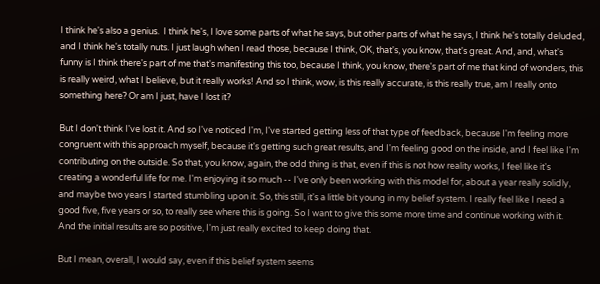I think he's also a genius.  I think he's, I love some parts of what he says, but other parts of what he says, I think he's totally deluded, and I think he's totally nuts. I just laugh when I read those, because I think, OK, that's, you know, that's great. And, and, what's funny is I think there's part of me that's manifesting this too, because I think, you know, there's part of me that kind of wonders, this is really weird, what I believe, but it really works! And so I think, wow, is this really accurate, is this really true, am I really onto something here? Or am I just, have I lost it?

But I don't think I've lost it. And so I've noticed I'm, I've started getting less of that type of feedback, because I'm feeling more congruent with this approach myself, because it's getting such great results, and I'm feeling good on the inside, and I feel like I'm contributing on the outside. So that, you know, again, the odd thing is that, even if this is not how reality works, I feel like it's creating a wonderful life for me. I'm enjoying it so much -- I've only been working with this model for, about a year really solidly, and maybe two years I started stumbling upon it. So, this still, it's a little bit young in my belief system. I really feel like I need a good five, five years or so, to really see where this is going. So I want to give this some more time and continue working with it. And the initial results are so positive, I'm just really excited to keep doing that.

But I mean, overall, I would say, even if this belief system seems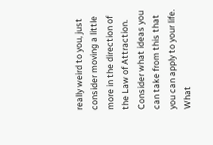really weird to you, just consider moving a little more in the direction of the Law of Attraction. Consider what ideas you can take from this that you can apply to your life. What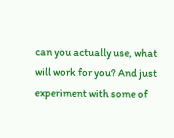can you actually use, what will work for you? And just experiment with some of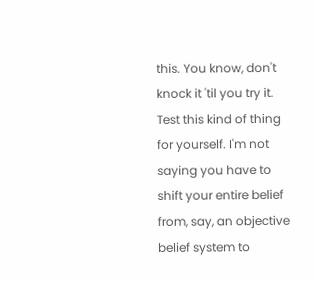this. You know, don't knock it 'til you try it.  Test this kind of thing for yourself. I'm not saying you have to shift your entire belief from, say, an objective belief system to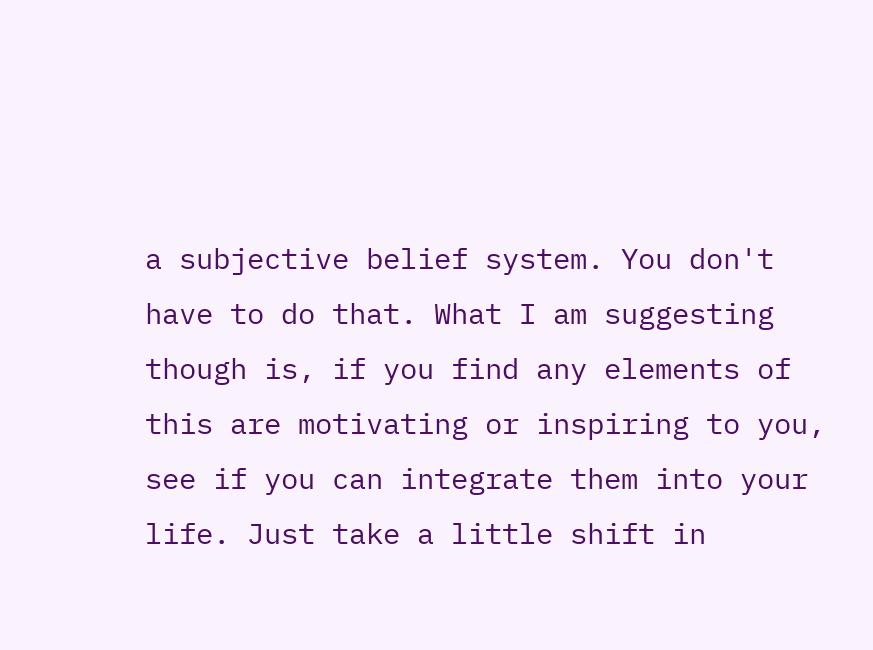a subjective belief system. You don't have to do that. What I am suggesting though is, if you find any elements of this are motivating or inspiring to you, see if you can integrate them into your life. Just take a little shift in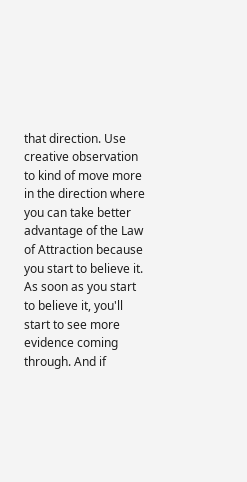that direction. Use creative observation to kind of move more in the direction where you can take better advantage of the Law of Attraction because you start to believe it. As soon as you start to believe it, you'll start to see more evidence coming through. And if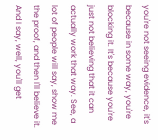you're not seeing evidence, it's because in some way, you're blocking it. It's because you're just not believing that it can actually work that way. See, a lot of people will say, show me the proof, and then I'll believe it. And I say, well, you'll get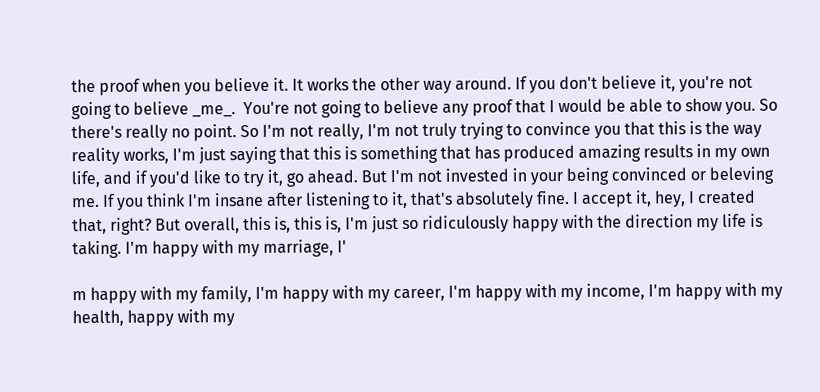the proof when you believe it. It works the other way around. If you don't believe it, you're not going to believe _me_.  You're not going to believe any proof that I would be able to show you. So there's really no point. So I'm not really, I'm not truly trying to convince you that this is the way reality works, I'm just saying that this is something that has produced amazing results in my own life, and if you'd like to try it, go ahead. But I'm not invested in your being convinced or beleving me. If you think I'm insane after listening to it, that's absolutely fine. I accept it, hey, I created that, right? But overall, this is, this is, I'm just so ridiculously happy with the direction my life is taking. I'm happy with my marriage, I'

m happy with my family, I'm happy with my career, I'm happy with my income, I'm happy with my health, happy with my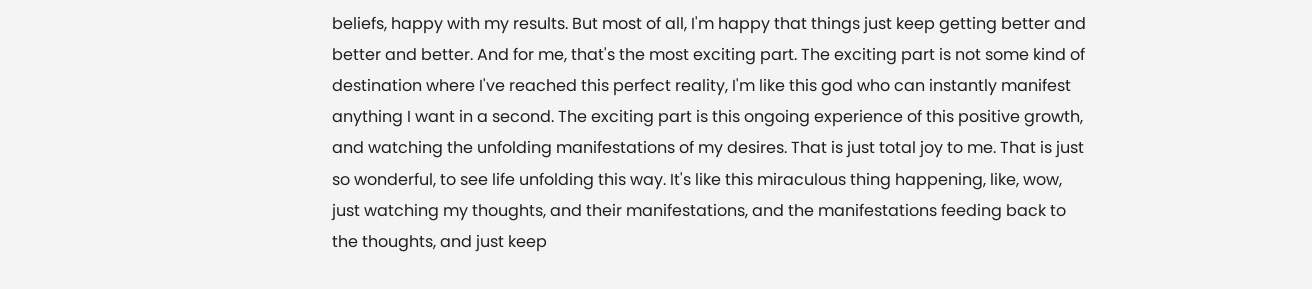beliefs, happy with my results. But most of all, I'm happy that things just keep getting better and better and better. And for me, that's the most exciting part. The exciting part is not some kind of destination where I've reached this perfect reality, I'm like this god who can instantly manifest anything I want in a second. The exciting part is this ongoing experience of this positive growth, and watching the unfolding manifestations of my desires. That is just total joy to me. That is just so wonderful, to see life unfolding this way. It's like this miraculous thing happening, like, wow, just watching my thoughts, and their manifestations, and the manifestations feeding back to the thoughts, and just keep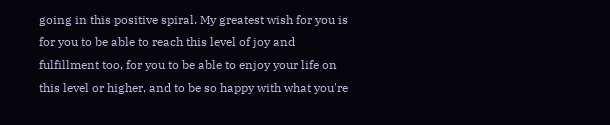going in this positive spiral. My greatest wish for you is for you to be able to reach this level of joy and fulfillment too, for you to be able to enjoy your life on this level or higher, and to be so happy with what you're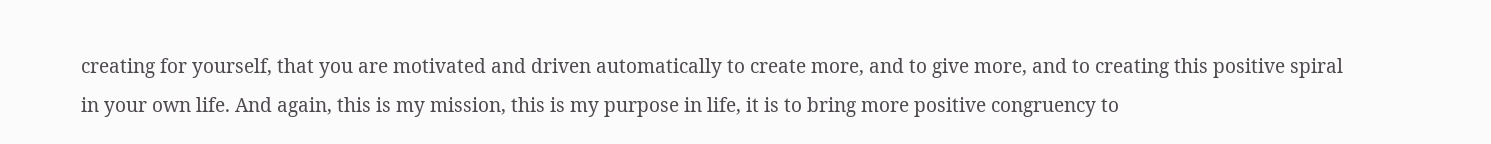creating for yourself, that you are motivated and driven automatically to create more, and to give more, and to creating this positive spiral in your own life. And again, this is my mission, this is my purpose in life, it is to bring more positive congruency to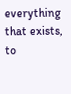everything that exists, to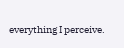everything I perceive.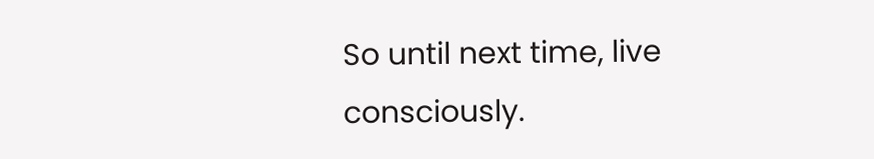So until next time, live consciously.